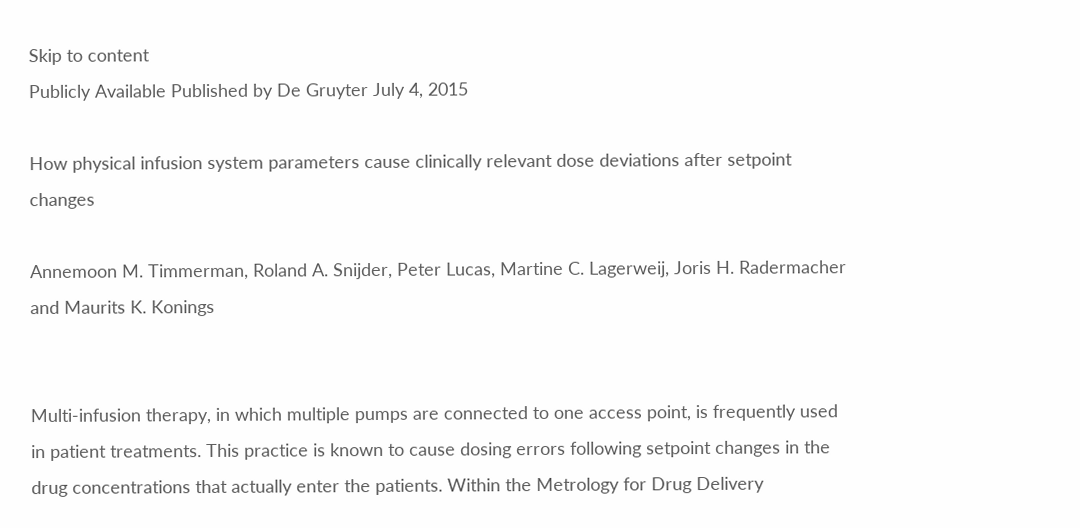Skip to content
Publicly Available Published by De Gruyter July 4, 2015

How physical infusion system parameters cause clinically relevant dose deviations after setpoint changes

Annemoon M. Timmerman, Roland A. Snijder, Peter Lucas, Martine C. Lagerweij, Joris H. Radermacher and Maurits K. Konings


Multi-infusion therapy, in which multiple pumps are connected to one access point, is frequently used in patient treatments. This practice is known to cause dosing errors following setpoint changes in the drug concentrations that actually enter the patients. Within the Metrology for Drug Delivery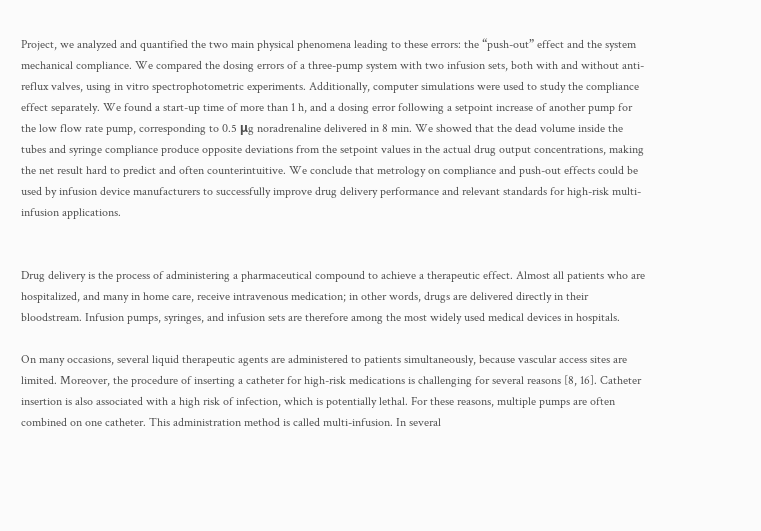Project, we analyzed and quantified the two main physical phenomena leading to these errors: the “push-out” effect and the system mechanical compliance. We compared the dosing errors of a three-pump system with two infusion sets, both with and without anti-reflux valves, using in vitro spectrophotometric experiments. Additionally, computer simulations were used to study the compliance effect separately. We found a start-up time of more than 1 h, and a dosing error following a setpoint increase of another pump for the low flow rate pump, corresponding to 0.5 μg noradrenaline delivered in 8 min. We showed that the dead volume inside the tubes and syringe compliance produce opposite deviations from the setpoint values in the actual drug output concentrations, making the net result hard to predict and often counterintuitive. We conclude that metrology on compliance and push-out effects could be used by infusion device manufacturers to successfully improve drug delivery performance and relevant standards for high-risk multi-infusion applications.


Drug delivery is the process of administering a pharmaceutical compound to achieve a therapeutic effect. Almost all patients who are hospitalized, and many in home care, receive intravenous medication; in other words, drugs are delivered directly in their bloodstream. Infusion pumps, syringes, and infusion sets are therefore among the most widely used medical devices in hospitals.

On many occasions, several liquid therapeutic agents are administered to patients simultaneously, because vascular access sites are limited. Moreover, the procedure of inserting a catheter for high-risk medications is challenging for several reasons [8, 16]. Catheter insertion is also associated with a high risk of infection, which is potentially lethal. For these reasons, multiple pumps are often combined on one catheter. This administration method is called multi-infusion. In several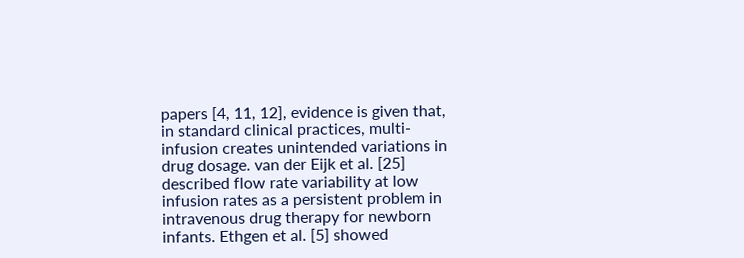papers [4, 11, 12], evidence is given that, in standard clinical practices, multi-infusion creates unintended variations in drug dosage. van der Eijk et al. [25] described flow rate variability at low infusion rates as a persistent problem in intravenous drug therapy for newborn infants. Ethgen et al. [5] showed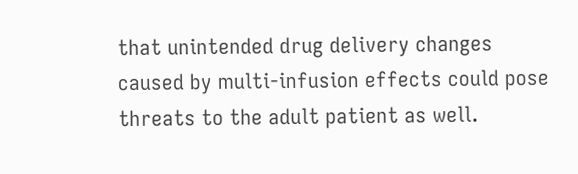that unintended drug delivery changes caused by multi-infusion effects could pose threats to the adult patient as well.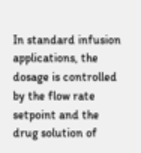In standard infusion applications, the dosage is controlled by the flow rate setpoint and the drug solution of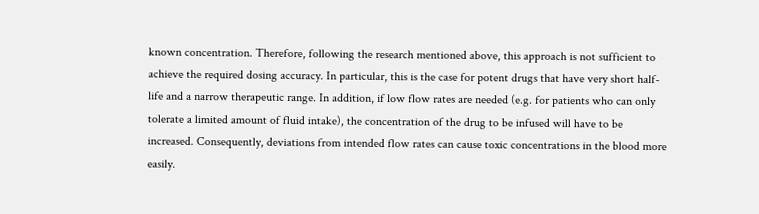known concentration. Therefore, following the research mentioned above, this approach is not sufficient to achieve the required dosing accuracy. In particular, this is the case for potent drugs that have very short half-life and a narrow therapeutic range. In addition, if low flow rates are needed (e.g. for patients who can only tolerate a limited amount of fluid intake), the concentration of the drug to be infused will have to be increased. Consequently, deviations from intended flow rates can cause toxic concentrations in the blood more easily.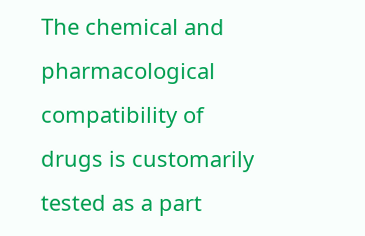The chemical and pharmacological compatibility of drugs is customarily tested as a part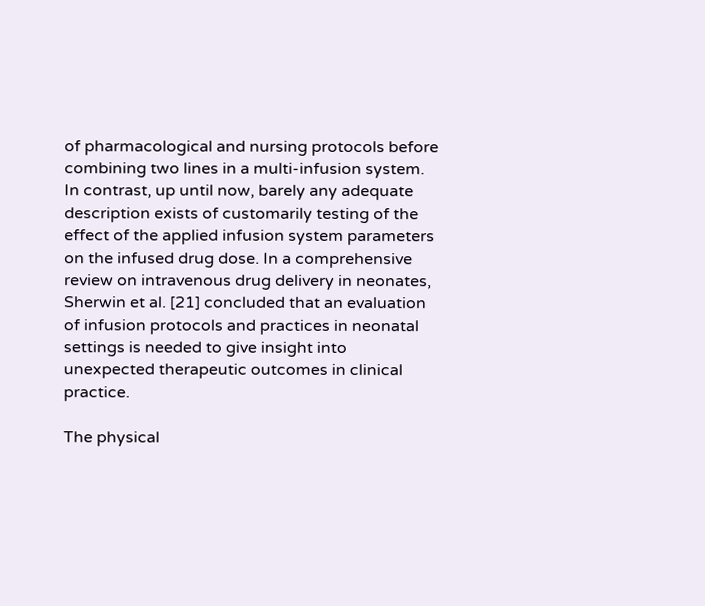of pharmacological and nursing protocols before combining two lines in a multi-infusion system. In contrast, up until now, barely any adequate description exists of customarily testing of the effect of the applied infusion system parameters on the infused drug dose. In a comprehensive review on intravenous drug delivery in neonates, Sherwin et al. [21] concluded that an evaluation of infusion protocols and practices in neonatal settings is needed to give insight into unexpected therapeutic outcomes in clinical practice.

The physical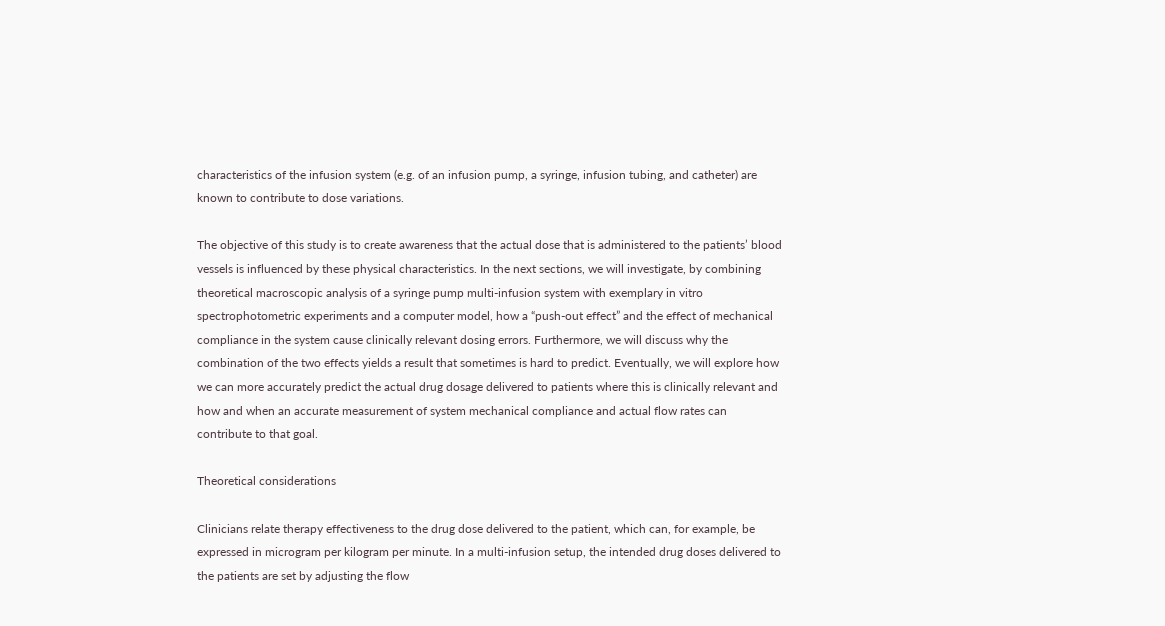characteristics of the infusion system (e.g. of an infusion pump, a syringe, infusion tubing, and catheter) are known to contribute to dose variations.

The objective of this study is to create awareness that the actual dose that is administered to the patients’ blood vessels is influenced by these physical characteristics. In the next sections, we will investigate, by combining theoretical macroscopic analysis of a syringe pump multi-infusion system with exemplary in vitro spectrophotometric experiments and a computer model, how a “push-out effect” and the effect of mechanical compliance in the system cause clinically relevant dosing errors. Furthermore, we will discuss why the combination of the two effects yields a result that sometimes is hard to predict. Eventually, we will explore how we can more accurately predict the actual drug dosage delivered to patients where this is clinically relevant and how and when an accurate measurement of system mechanical compliance and actual flow rates can contribute to that goal.

Theoretical considerations

Clinicians relate therapy effectiveness to the drug dose delivered to the patient, which can, for example, be expressed in microgram per kilogram per minute. In a multi-infusion setup, the intended drug doses delivered to the patients are set by adjusting the flow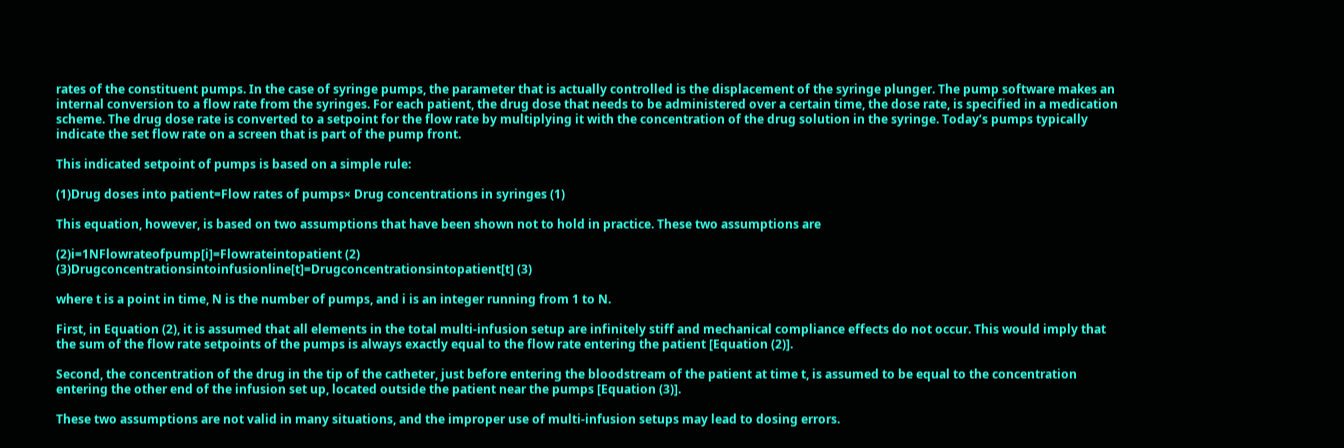rates of the constituent pumps. In the case of syringe pumps, the parameter that is actually controlled is the displacement of the syringe plunger. The pump software makes an internal conversion to a flow rate from the syringes. For each patient, the drug dose that needs to be administered over a certain time, the dose rate, is specified in a medication scheme. The drug dose rate is converted to a setpoint for the flow rate by multiplying it with the concentration of the drug solution in the syringe. Today’s pumps typically indicate the set flow rate on a screen that is part of the pump front.

This indicated setpoint of pumps is based on a simple rule:

(1)Drug doses into patient=Flow rates of pumps× Drug concentrations in syringes (1)

This equation, however, is based on two assumptions that have been shown not to hold in practice. These two assumptions are

(2)i=1NFlowrateofpump[i]=Flowrateintopatient (2)
(3)Drugconcentrationsintoinfusionline[t]=Drugconcentrationsintopatient[t] (3)

where t is a point in time, N is the number of pumps, and i is an integer running from 1 to N.

First, in Equation (2), it is assumed that all elements in the total multi-infusion setup are infinitely stiff and mechanical compliance effects do not occur. This would imply that the sum of the flow rate setpoints of the pumps is always exactly equal to the flow rate entering the patient [Equation (2)].

Second, the concentration of the drug in the tip of the catheter, just before entering the bloodstream of the patient at time t, is assumed to be equal to the concentration entering the other end of the infusion set up, located outside the patient near the pumps [Equation (3)].

These two assumptions are not valid in many situations, and the improper use of multi-infusion setups may lead to dosing errors.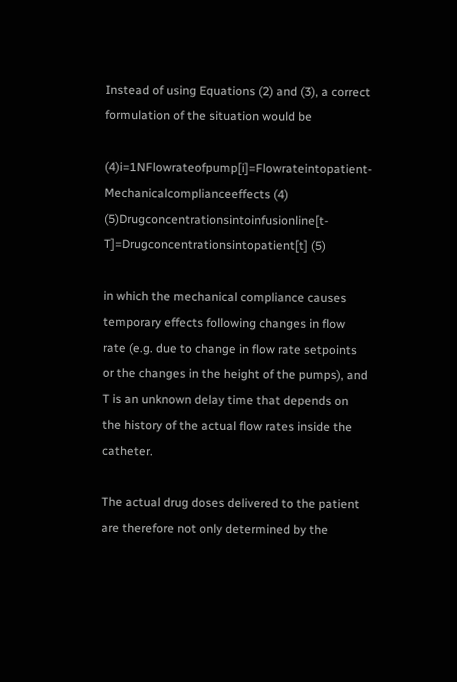Instead of using Equations (2) and (3), a correct formulation of the situation would be

(4)i=1NFlowrateofpump[i]=Flowrateintopatient-Mechanicalcomplianceeffects (4)
(5)Drugconcentrationsintoinfusionline[t-T]=Drugconcentrationsintopatient[t] (5)

in which the mechanical compliance causes temporary effects following changes in flow rate (e.g. due to change in flow rate setpoints or the changes in the height of the pumps), and T is an unknown delay time that depends on the history of the actual flow rates inside the catheter.

The actual drug doses delivered to the patient are therefore not only determined by the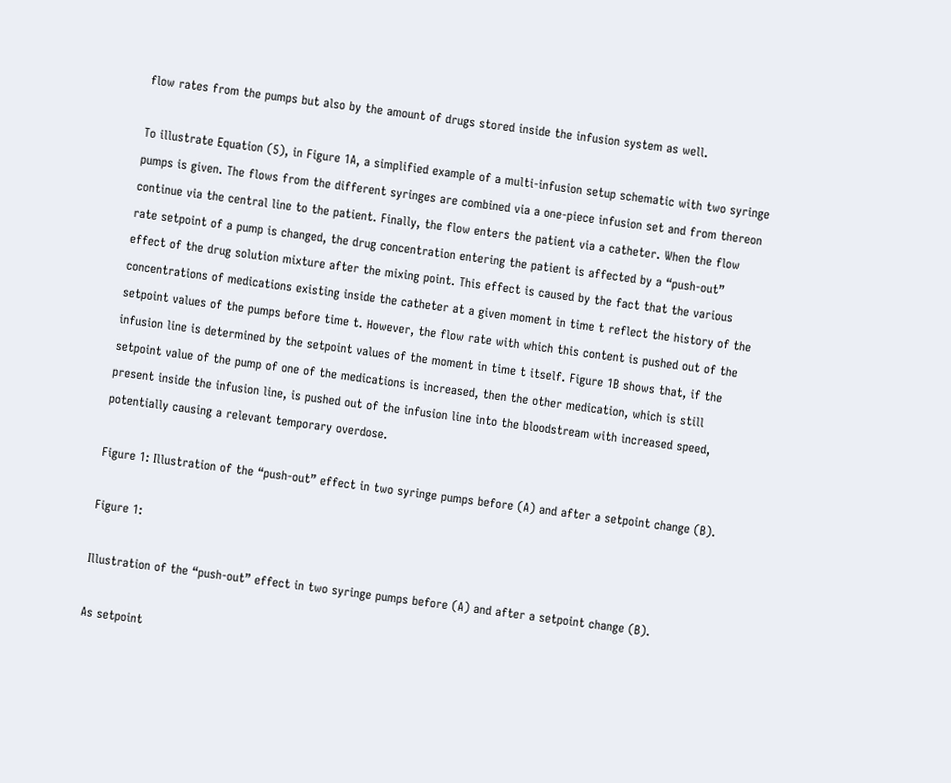flow rates from the pumps but also by the amount of drugs stored inside the infusion system as well.

To illustrate Equation (5), in Figure 1A, a simplified example of a multi-infusion setup schematic with two syringe pumps is given. The flows from the different syringes are combined via a one-piece infusion set and from thereon continue via the central line to the patient. Finally, the flow enters the patient via a catheter. When the flow rate setpoint of a pump is changed, the drug concentration entering the patient is affected by a “push-out” effect of the drug solution mixture after the mixing point. This effect is caused by the fact that the various concentrations of medications existing inside the catheter at a given moment in time t reflect the history of the setpoint values of the pumps before time t. However, the flow rate with which this content is pushed out of the infusion line is determined by the setpoint values of the moment in time t itself. Figure 1B shows that, if the setpoint value of the pump of one of the medications is increased, then the other medication, which is still present inside the infusion line, is pushed out of the infusion line into the bloodstream with increased speed, potentially causing a relevant temporary overdose.

Figure 1: Illustration of the “push-out” effect in two syringe pumps before (A) and after a setpoint change (B).

Figure 1:

Illustration of the “push-out” effect in two syringe pumps before (A) and after a setpoint change (B).

As setpoint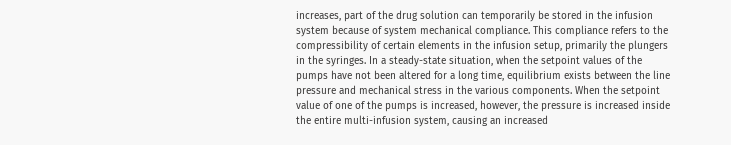increases, part of the drug solution can temporarily be stored in the infusion system because of system mechanical compliance. This compliance refers to the compressibility of certain elements in the infusion setup, primarily the plungers in the syringes. In a steady-state situation, when the setpoint values of the pumps have not been altered for a long time, equilibrium exists between the line pressure and mechanical stress in the various components. When the setpoint value of one of the pumps is increased, however, the pressure is increased inside the entire multi-infusion system, causing an increased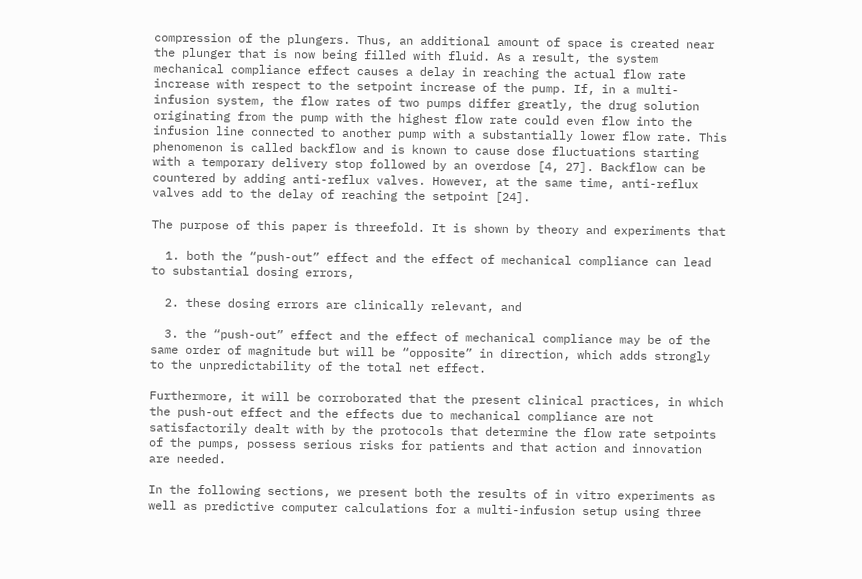compression of the plungers. Thus, an additional amount of space is created near the plunger that is now being filled with fluid. As a result, the system mechanical compliance effect causes a delay in reaching the actual flow rate increase with respect to the setpoint increase of the pump. If, in a multi-infusion system, the flow rates of two pumps differ greatly, the drug solution originating from the pump with the highest flow rate could even flow into the infusion line connected to another pump with a substantially lower flow rate. This phenomenon is called backflow and is known to cause dose fluctuations starting with a temporary delivery stop followed by an overdose [4, 27]. Backflow can be countered by adding anti-reflux valves. However, at the same time, anti-reflux valves add to the delay of reaching the setpoint [24].

The purpose of this paper is threefold. It is shown by theory and experiments that

  1. both the “push-out” effect and the effect of mechanical compliance can lead to substantial dosing errors,

  2. these dosing errors are clinically relevant, and

  3. the “push-out” effect and the effect of mechanical compliance may be of the same order of magnitude but will be “opposite” in direction, which adds strongly to the unpredictability of the total net effect.

Furthermore, it will be corroborated that the present clinical practices, in which the push-out effect and the effects due to mechanical compliance are not satisfactorily dealt with by the protocols that determine the flow rate setpoints of the pumps, possess serious risks for patients and that action and innovation are needed.

In the following sections, we present both the results of in vitro experiments as well as predictive computer calculations for a multi-infusion setup using three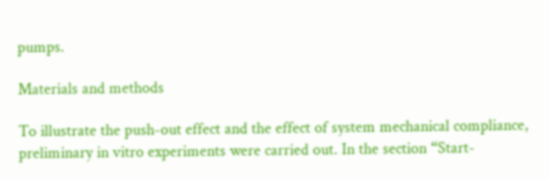pumps.

Materials and methods

To illustrate the push-out effect and the effect of system mechanical compliance, preliminary in vitro experiments were carried out. In the section “Start-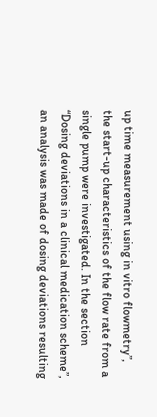up time measurement using in vitro flowmetry”, the start-up characteristics of the flow rate from a single pump were investigated. In the section “Dosing deviations in a clinical medication scheme”, an analysis was made of dosing deviations resulting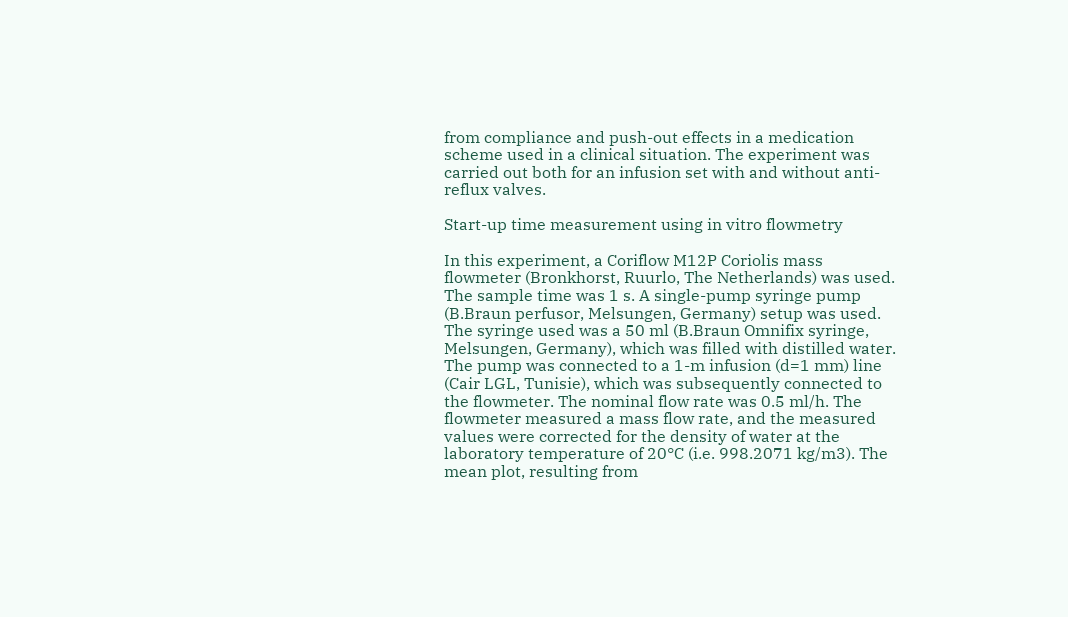from compliance and push-out effects in a medication scheme used in a clinical situation. The experiment was carried out both for an infusion set with and without anti-reflux valves.

Start-up time measurement using in vitro flowmetry

In this experiment, a Coriflow M12P Coriolis mass flowmeter (Bronkhorst, Ruurlo, The Netherlands) was used. The sample time was 1 s. A single-pump syringe pump (B.Braun perfusor, Melsungen, Germany) setup was used. The syringe used was a 50 ml (B.Braun Omnifix syringe, Melsungen, Germany), which was filled with distilled water. The pump was connected to a 1-m infusion (d=1 mm) line (Cair LGL, Tunisie), which was subsequently connected to the flowmeter. The nominal flow rate was 0.5 ml/h. The flowmeter measured a mass flow rate, and the measured values were corrected for the density of water at the laboratory temperature of 20°C (i.e. 998.2071 kg/m3). The mean plot, resulting from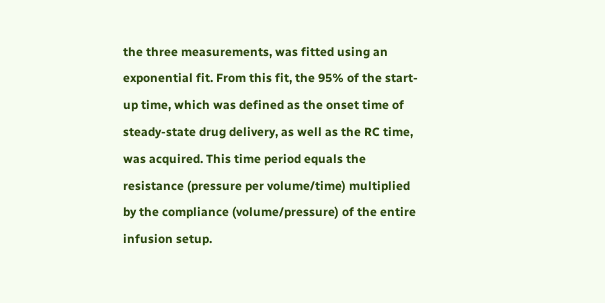the three measurements, was fitted using an exponential fit. From this fit, the 95% of the start-up time, which was defined as the onset time of steady-state drug delivery, as well as the RC time, was acquired. This time period equals the resistance (pressure per volume/time) multiplied by the compliance (volume/pressure) of the entire infusion setup.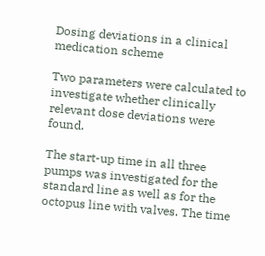Dosing deviations in a clinical medication scheme

Two parameters were calculated to investigate whether clinically relevant dose deviations were found.

The start-up time in all three pumps was investigated for the standard line as well as for the octopus line with valves. The time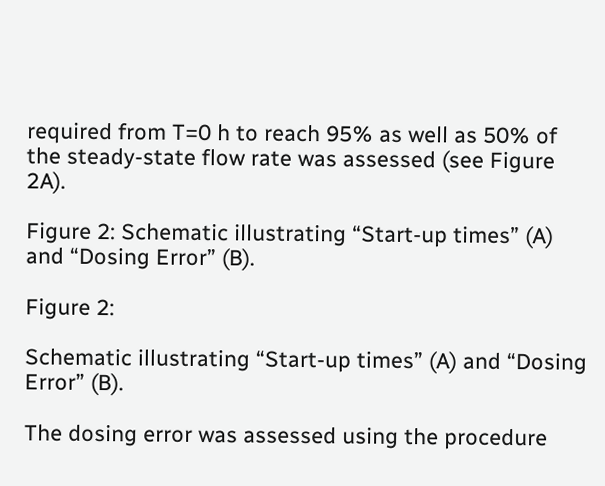required from T=0 h to reach 95% as well as 50% of the steady-state flow rate was assessed (see Figure 2A).

Figure 2: Schematic illustrating “Start-up times” (A) and “Dosing Error” (B).

Figure 2:

Schematic illustrating “Start-up times” (A) and “Dosing Error” (B).

The dosing error was assessed using the procedure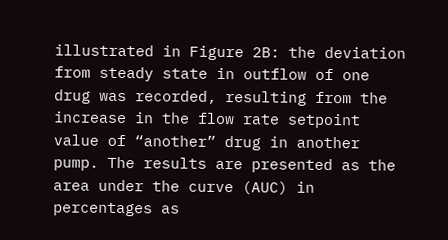illustrated in Figure 2B: the deviation from steady state in outflow of one drug was recorded, resulting from the increase in the flow rate setpoint value of “another” drug in another pump. The results are presented as the area under the curve (AUC) in percentages as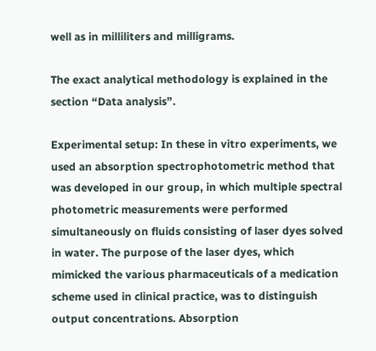well as in milliliters and milligrams.

The exact analytical methodology is explained in the section “Data analysis”.

Experimental setup: In these in vitro experiments, we used an absorption spectrophotometric method that was developed in our group, in which multiple spectral photometric measurements were performed simultaneously on fluids consisting of laser dyes solved in water. The purpose of the laser dyes, which mimicked the various pharmaceuticals of a medication scheme used in clinical practice, was to distinguish output concentrations. Absorption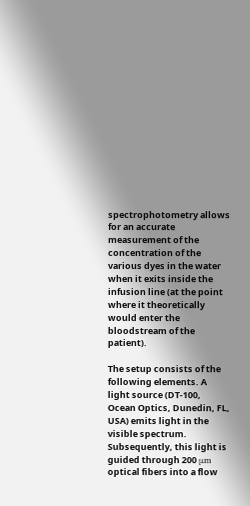spectrophotometry allows for an accurate measurement of the concentration of the various dyes in the water when it exits inside the infusion line (at the point where it theoretically would enter the bloodstream of the patient).

The setup consists of the following elements. A light source (DT-100, Ocean Optics, Dunedin, FL, USA) emits light in the visible spectrum. Subsequently, this light is guided through 200 μm optical fibers into a flow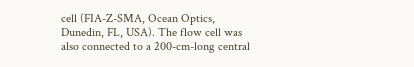cell (FIA-Z-SMA, Ocean Optics, Dunedin, FL, USA). The flow cell was also connected to a 200-cm-long central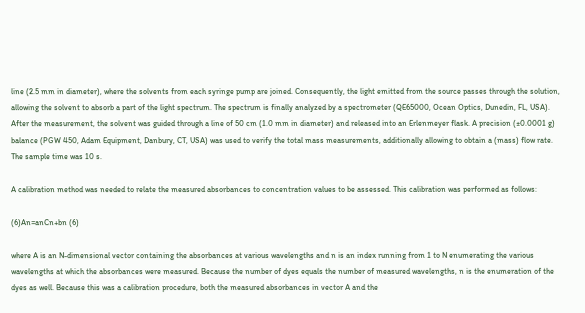line (2.5 mm in diameter), where the solvents from each syringe pump are joined. Consequently, the light emitted from the source passes through the solution, allowing the solvent to absorb a part of the light spectrum. The spectrum is finally analyzed by a spectrometer (QE65000, Ocean Optics, Dunedin, FL, USA). After the measurement, the solvent was guided through a line of 50 cm (1.0 mm in diameter) and released into an Erlenmeyer flask. A precision (±0.0001 g) balance (PGW 450, Adam Equipment, Danbury, CT, USA) was used to verify the total mass measurements, additionally allowing to obtain a (mass) flow rate. The sample time was 10 s.

A calibration method was needed to relate the measured absorbances to concentration values to be assessed. This calibration was performed as follows:

(6)An=anCn+bn (6)

where A is an N-dimensional vector containing the absorbances at various wavelengths and n is an index running from 1 to N enumerating the various wavelengths at which the absorbances were measured. Because the number of dyes equals the number of measured wavelengths, n is the enumeration of the dyes as well. Because this was a calibration procedure, both the measured absorbances in vector A and the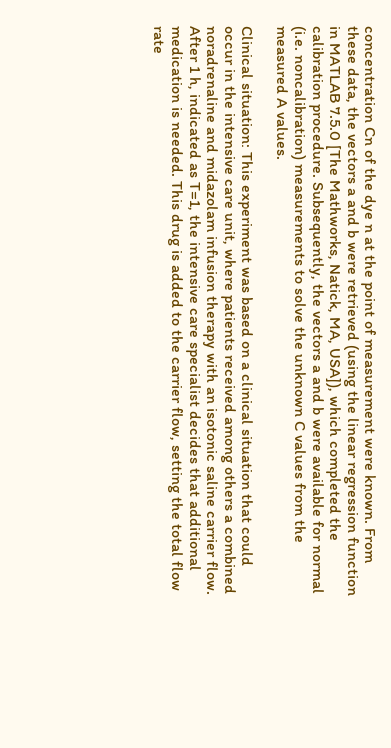concentration Cn of the dye n at the point of measurement were known. From these data, the vectors a and b were retrieved (using the linear regression function in MATLAB 7.5.0 [The Mathworks, Natick, MA, USA]), which completed the calibration procedure. Subsequently, the vectors a and b were available for normal (i.e. noncalibration) measurements to solve the unknown C values from the measured A values.

Clinical situation: This experiment was based on a clinical situation that could occur in the intensive care unit, where patients received among others a combined noradrenaline and midazolam infusion therapy with an isotonic saline carrier flow. After 1 h, indicated as T=1, the intensive care specialist decides that additional medication is needed. This drug is added to the carrier flow, setting the total flow rate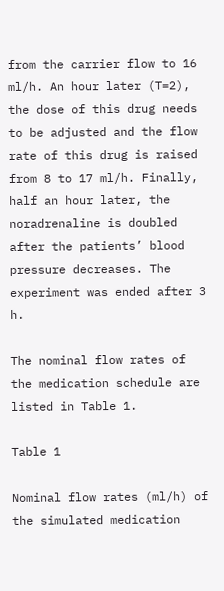from the carrier flow to 16 ml/h. An hour later (T=2), the dose of this drug needs to be adjusted and the flow rate of this drug is raised from 8 to 17 ml/h. Finally, half an hour later, the noradrenaline is doubled after the patients’ blood pressure decreases. The experiment was ended after 3 h.

The nominal flow rates of the medication schedule are listed in Table 1.

Table 1

Nominal flow rates (ml/h) of the simulated medication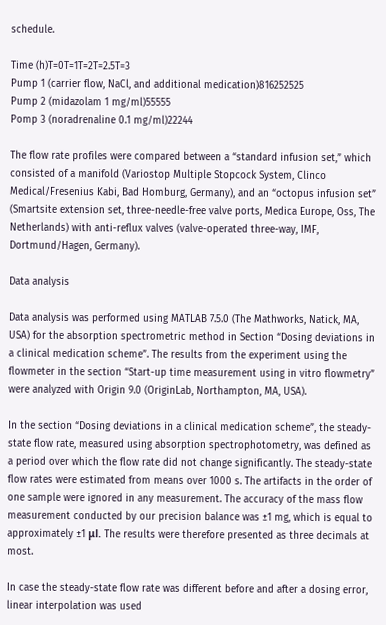schedule.

Time (h)T=0T=1T=2T=2.5T=3
Pump 1 (carrier flow, NaCl, and additional medication)816252525
Pump 2 (midazolam 1 mg/ml)55555
Pomp 3 (noradrenaline 0.1 mg/ml)22244

The flow rate profiles were compared between a “standard infusion set,” which consisted of a manifold (Variostop Multiple Stopcock System, Clinco Medical/Fresenius Kabi, Bad Homburg, Germany), and an “octopus infusion set” (Smartsite extension set, three-needle-free valve ports, Medica Europe, Oss, The Netherlands) with anti-reflux valves (valve-operated three-way, IMF, Dortmund/Hagen, Germany).

Data analysis

Data analysis was performed using MATLAB 7.5.0 (The Mathworks, Natick, MA, USA) for the absorption spectrometric method in Section “Dosing deviations in a clinical medication scheme”. The results from the experiment using the flowmeter in the section “Start-up time measurement using in vitro flowmetry” were analyzed with Origin 9.0 (OriginLab, Northampton, MA, USA).

In the section “Dosing deviations in a clinical medication scheme”, the steady-state flow rate, measured using absorption spectrophotometry, was defined as a period over which the flow rate did not change significantly. The steady-state flow rates were estimated from means over 1000 s. The artifacts in the order of one sample were ignored in any measurement. The accuracy of the mass flow measurement conducted by our precision balance was ±1 mg, which is equal to approximately ±1 μl. The results were therefore presented as three decimals at most.

In case the steady-state flow rate was different before and after a dosing error, linear interpolation was used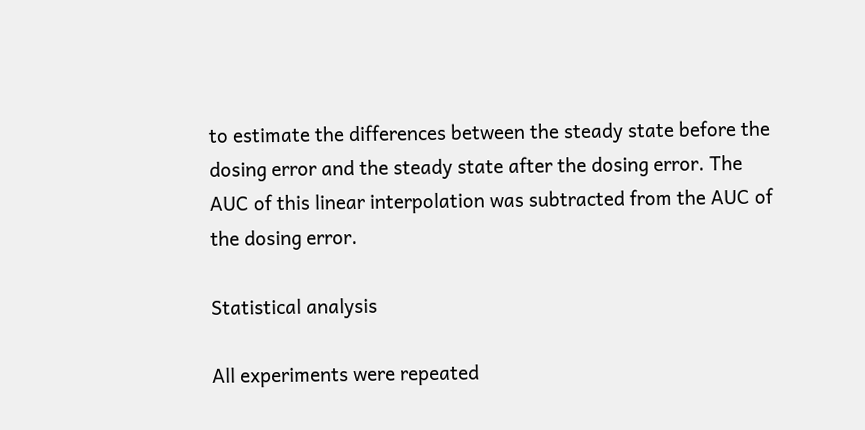to estimate the differences between the steady state before the dosing error and the steady state after the dosing error. The AUC of this linear interpolation was subtracted from the AUC of the dosing error.

Statistical analysis

All experiments were repeated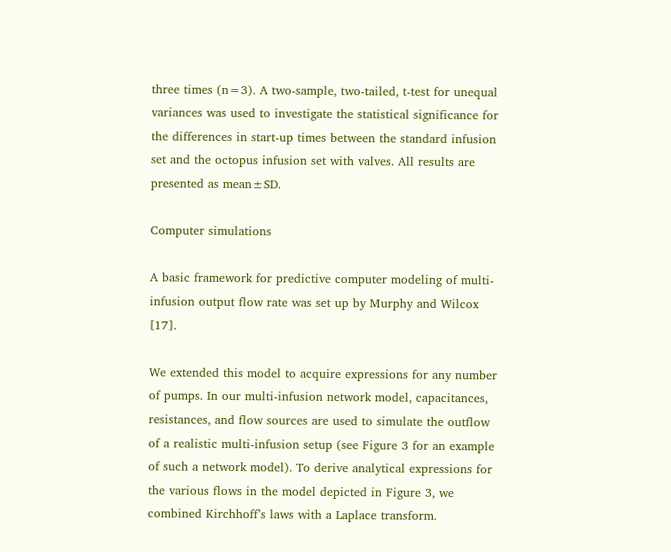three times (n=3). A two-sample, two-tailed, t-test for unequal variances was used to investigate the statistical significance for the differences in start-up times between the standard infusion set and the octopus infusion set with valves. All results are presented as mean±SD.

Computer simulations

A basic framework for predictive computer modeling of multi-infusion output flow rate was set up by Murphy and Wilcox [17].

We extended this model to acquire expressions for any number of pumps. In our multi-infusion network model, capacitances, resistances, and flow sources are used to simulate the outflow of a realistic multi-infusion setup (see Figure 3 for an example of such a network model). To derive analytical expressions for the various flows in the model depicted in Figure 3, we combined Kirchhoff’s laws with a Laplace transform.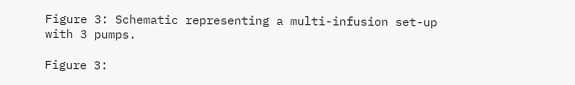Figure 3: Schematic representing a multi-infusion set-up with 3 pumps.

Figure 3: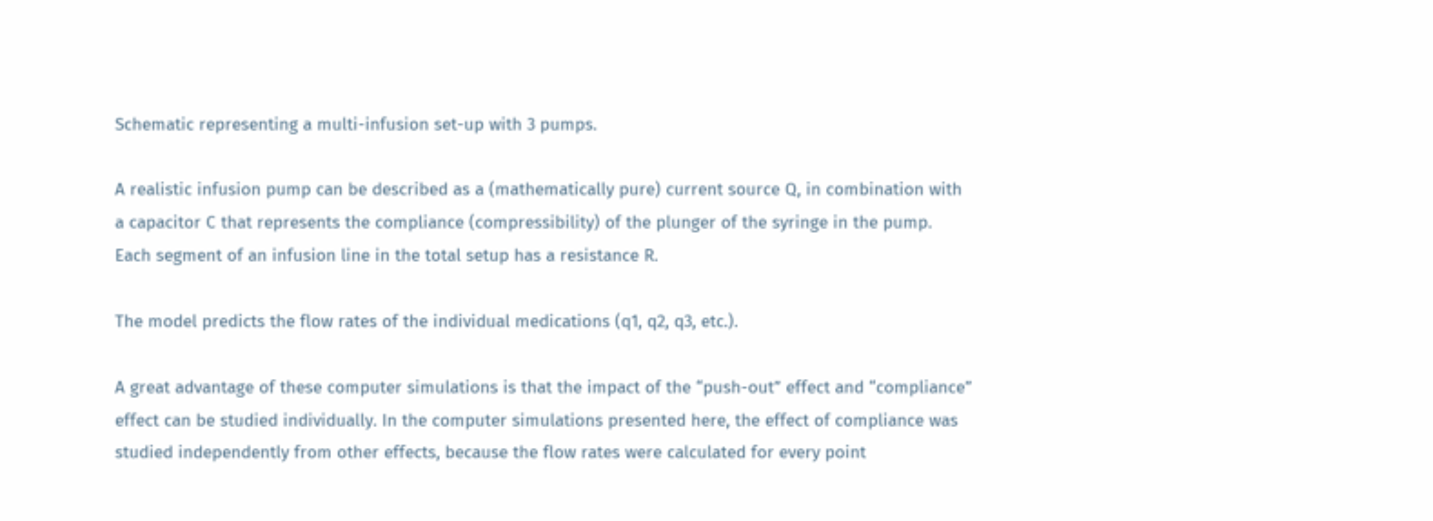Schematic representing a multi-infusion set-up with 3 pumps.

A realistic infusion pump can be described as a (mathematically pure) current source Q, in combination with a capacitor C that represents the compliance (compressibility) of the plunger of the syringe in the pump. Each segment of an infusion line in the total setup has a resistance R.

The model predicts the flow rates of the individual medications (q1, q2, q3, etc.).

A great advantage of these computer simulations is that the impact of the “push-out” effect and “compliance” effect can be studied individually. In the computer simulations presented here, the effect of compliance was studied independently from other effects, because the flow rates were calculated for every point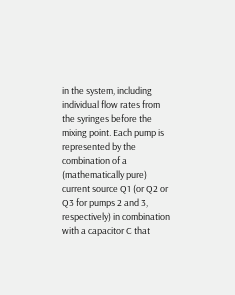in the system, including individual flow rates from the syringes before the mixing point. Each pump is represented by the combination of a (mathematically pure) current source Q1 (or Q2 or Q3 for pumps 2 and 3, respectively) in combination with a capacitor C that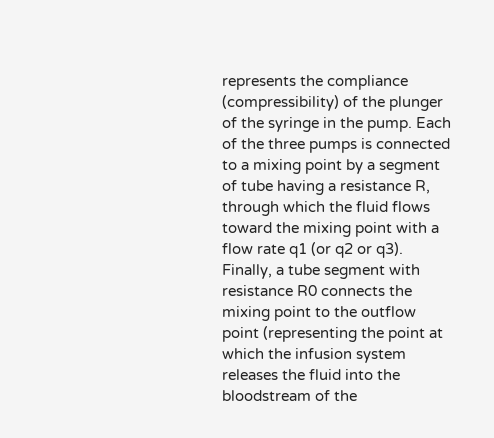represents the compliance (compressibility) of the plunger of the syringe in the pump. Each of the three pumps is connected to a mixing point by a segment of tube having a resistance R, through which the fluid flows toward the mixing point with a flow rate q1 (or q2 or q3). Finally, a tube segment with resistance R0 connects the mixing point to the outflow point (representing the point at which the infusion system releases the fluid into the bloodstream of the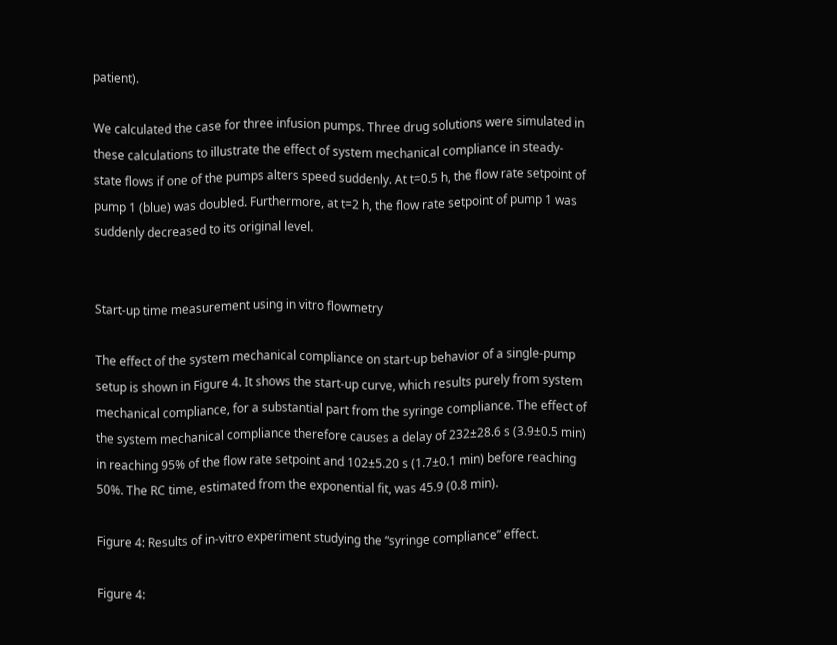patient).

We calculated the case for three infusion pumps. Three drug solutions were simulated in these calculations to illustrate the effect of system mechanical compliance in steady-state flows if one of the pumps alters speed suddenly. At t=0.5 h, the flow rate setpoint of pump 1 (blue) was doubled. Furthermore, at t=2 h, the flow rate setpoint of pump 1 was suddenly decreased to its original level.


Start-up time measurement using in vitro flowmetry

The effect of the system mechanical compliance on start-up behavior of a single-pump setup is shown in Figure 4. It shows the start-up curve, which results purely from system mechanical compliance, for a substantial part from the syringe compliance. The effect of the system mechanical compliance therefore causes a delay of 232±28.6 s (3.9±0.5 min) in reaching 95% of the flow rate setpoint and 102±5.20 s (1.7±0.1 min) before reaching 50%. The RC time, estimated from the exponential fit, was 45.9 (0.8 min).

Figure 4: Results of in-vitro experiment studying the “syringe compliance” effect.

Figure 4: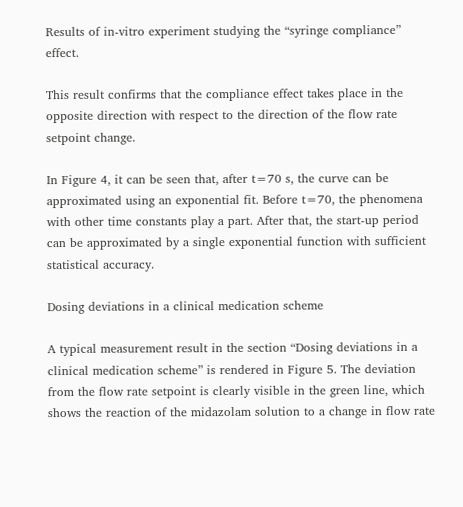Results of in-vitro experiment studying the “syringe compliance” effect.

This result confirms that the compliance effect takes place in the opposite direction with respect to the direction of the flow rate setpoint change.

In Figure 4, it can be seen that, after t=70 s, the curve can be approximated using an exponential fit. Before t=70, the phenomena with other time constants play a part. After that, the start-up period can be approximated by a single exponential function with sufficient statistical accuracy.

Dosing deviations in a clinical medication scheme

A typical measurement result in the section “Dosing deviations in a clinical medication scheme” is rendered in Figure 5. The deviation from the flow rate setpoint is clearly visible in the green line, which shows the reaction of the midazolam solution to a change in flow rate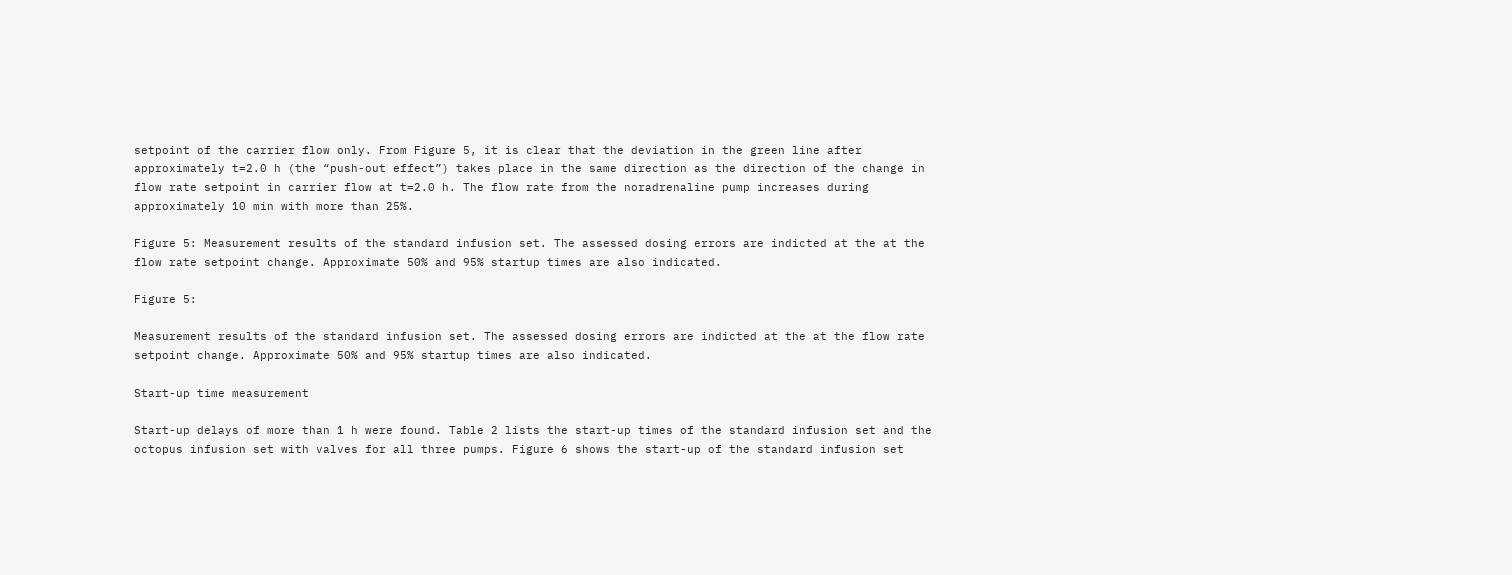setpoint of the carrier flow only. From Figure 5, it is clear that the deviation in the green line after approximately t=2.0 h (the “push-out effect”) takes place in the same direction as the direction of the change in flow rate setpoint in carrier flow at t=2.0 h. The flow rate from the noradrenaline pump increases during approximately 10 min with more than 25%.

Figure 5: Measurement results of the standard infusion set. The assessed dosing errors are indicted at the at the flow rate setpoint change. Approximate 50% and 95% startup times are also indicated.

Figure 5:

Measurement results of the standard infusion set. The assessed dosing errors are indicted at the at the flow rate setpoint change. Approximate 50% and 95% startup times are also indicated.

Start-up time measurement

Start-up delays of more than 1 h were found. Table 2 lists the start-up times of the standard infusion set and the octopus infusion set with valves for all three pumps. Figure 6 shows the start-up of the standard infusion set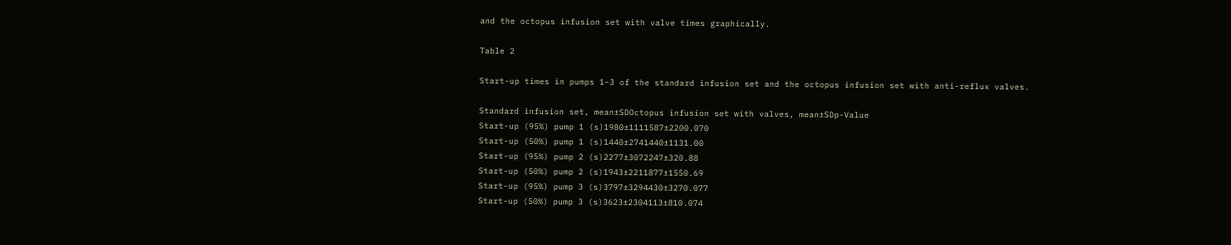and the octopus infusion set with valve times graphically.

Table 2

Start-up times in pumps 1–3 of the standard infusion set and the octopus infusion set with anti-reflux valves.

Standard infusion set, mean±SDOctopus infusion set with valves, mean±SDp-Value
Start-up (95%) pump 1 (s)1980±1111587±2200.070
Start-up (50%) pump 1 (s)1440±2741440±1131.00
Start-up (95%) pump 2 (s)2277±3072247±320.88
Start-up (50%) pump 2 (s)1943±2211877±1550.69
Start-up (95%) pump 3 (s)3797±3294430±3270.077
Start-up (50%) pump 3 (s)3623±2304113±810.074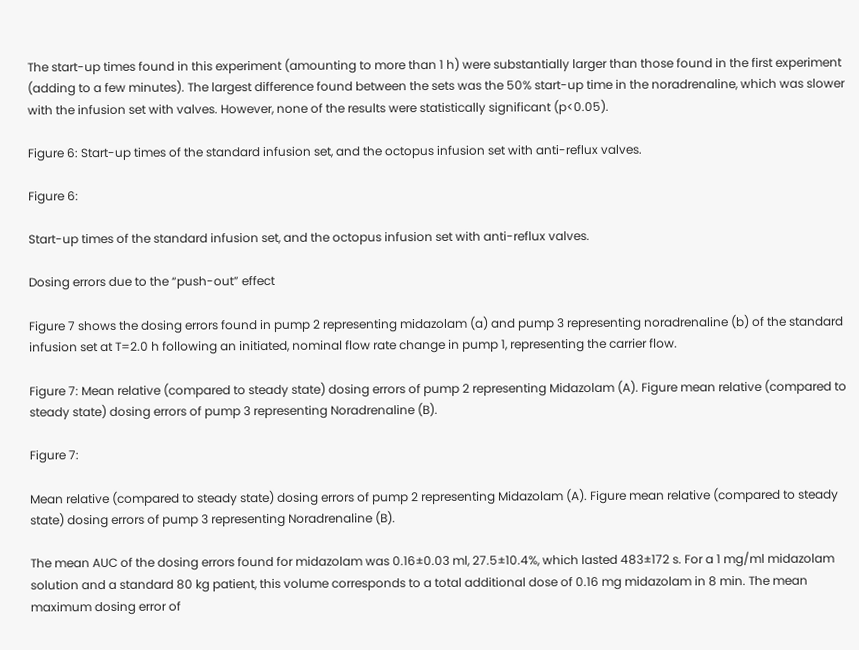The start-up times found in this experiment (amounting to more than 1 h) were substantially larger than those found in the first experiment (adding to a few minutes). The largest difference found between the sets was the 50% start-up time in the noradrenaline, which was slower with the infusion set with valves. However, none of the results were statistically significant (p<0.05).

Figure 6: Start-up times of the standard infusion set, and the octopus infusion set with anti-reflux valves.

Figure 6:

Start-up times of the standard infusion set, and the octopus infusion set with anti-reflux valves.

Dosing errors due to the “push-out” effect

Figure 7 shows the dosing errors found in pump 2 representing midazolam (a) and pump 3 representing noradrenaline (b) of the standard infusion set at T=2.0 h following an initiated, nominal flow rate change in pump 1, representing the carrier flow.

Figure 7: Mean relative (compared to steady state) dosing errors of pump 2 representing Midazolam (A). Figure mean relative (compared to steady state) dosing errors of pump 3 representing Noradrenaline (B).

Figure 7:

Mean relative (compared to steady state) dosing errors of pump 2 representing Midazolam (A). Figure mean relative (compared to steady state) dosing errors of pump 3 representing Noradrenaline (B).

The mean AUC of the dosing errors found for midazolam was 0.16±0.03 ml, 27.5±10.4%, which lasted 483±172 s. For a 1 mg/ml midazolam solution and a standard 80 kg patient, this volume corresponds to a total additional dose of 0.16 mg midazolam in 8 min. The mean maximum dosing error of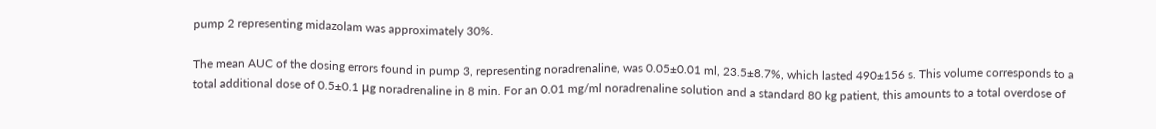pump 2 representing midazolam was approximately 30%.

The mean AUC of the dosing errors found in pump 3, representing noradrenaline, was 0.05±0.01 ml, 23.5±8.7%, which lasted 490±156 s. This volume corresponds to a total additional dose of 0.5±0.1 μg noradrenaline in 8 min. For an 0.01 mg/ml noradrenaline solution and a standard 80 kg patient, this amounts to a total overdose of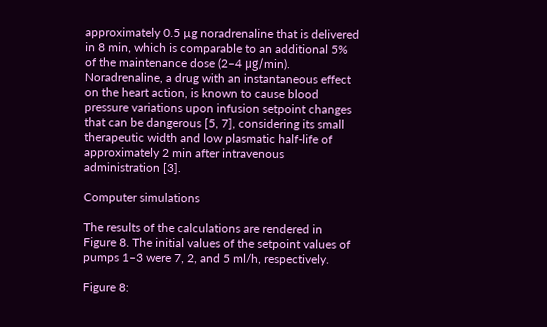approximately 0.5 µg noradrenaline that is delivered in 8 min, which is comparable to an additional 5% of the maintenance dose (2–4 μg/min). Noradrenaline, a drug with an instantaneous effect on the heart action, is known to cause blood pressure variations upon infusion setpoint changes that can be dangerous [5, 7], considering its small therapeutic width and low plasmatic half-life of approximately 2 min after intravenous administration [3].

Computer simulations

The results of the calculations are rendered in Figure 8. The initial values of the setpoint values of pumps 1–3 were 7, 2, and 5 ml/h, respectively.

Figure 8: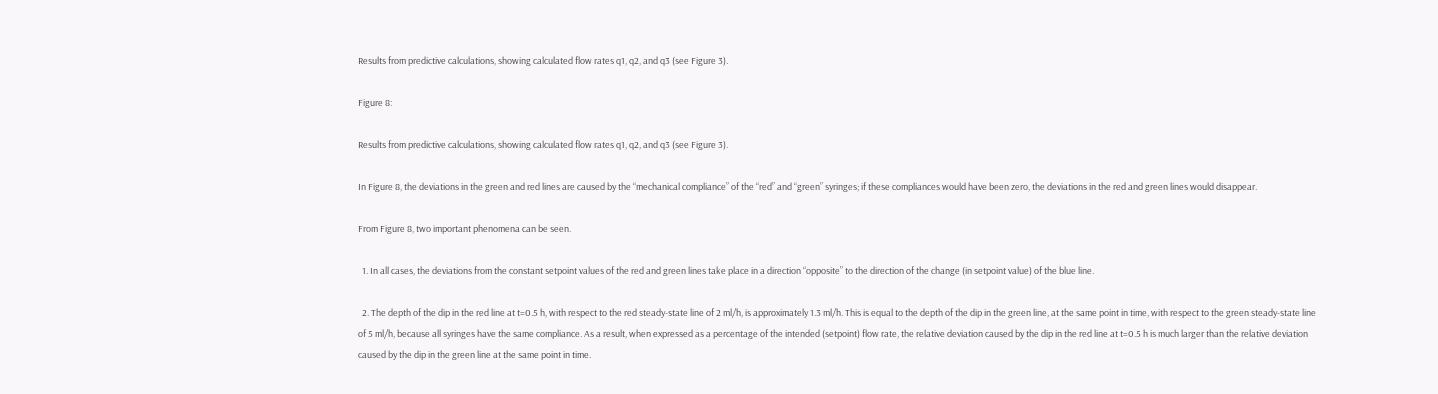Results from predictive calculations, showing calculated flow rates q1, q2, and q3 (see Figure 3).

Figure 8:

Results from predictive calculations, showing calculated flow rates q1, q2, and q3 (see Figure 3).

In Figure 8, the deviations in the green and red lines are caused by the “mechanical compliance” of the “red” and “green” syringes; if these compliances would have been zero, the deviations in the red and green lines would disappear.

From Figure 8, two important phenomena can be seen.

  1. In all cases, the deviations from the constant setpoint values of the red and green lines take place in a direction “opposite” to the direction of the change (in setpoint value) of the blue line.

  2. The depth of the dip in the red line at t=0.5 h, with respect to the red steady-state line of 2 ml/h, is approximately 1.3 ml/h. This is equal to the depth of the dip in the green line, at the same point in time, with respect to the green steady-state line of 5 ml/h, because all syringes have the same compliance. As a result, when expressed as a percentage of the intended (setpoint) flow rate, the relative deviation caused by the dip in the red line at t=0.5 h is much larger than the relative deviation caused by the dip in the green line at the same point in time.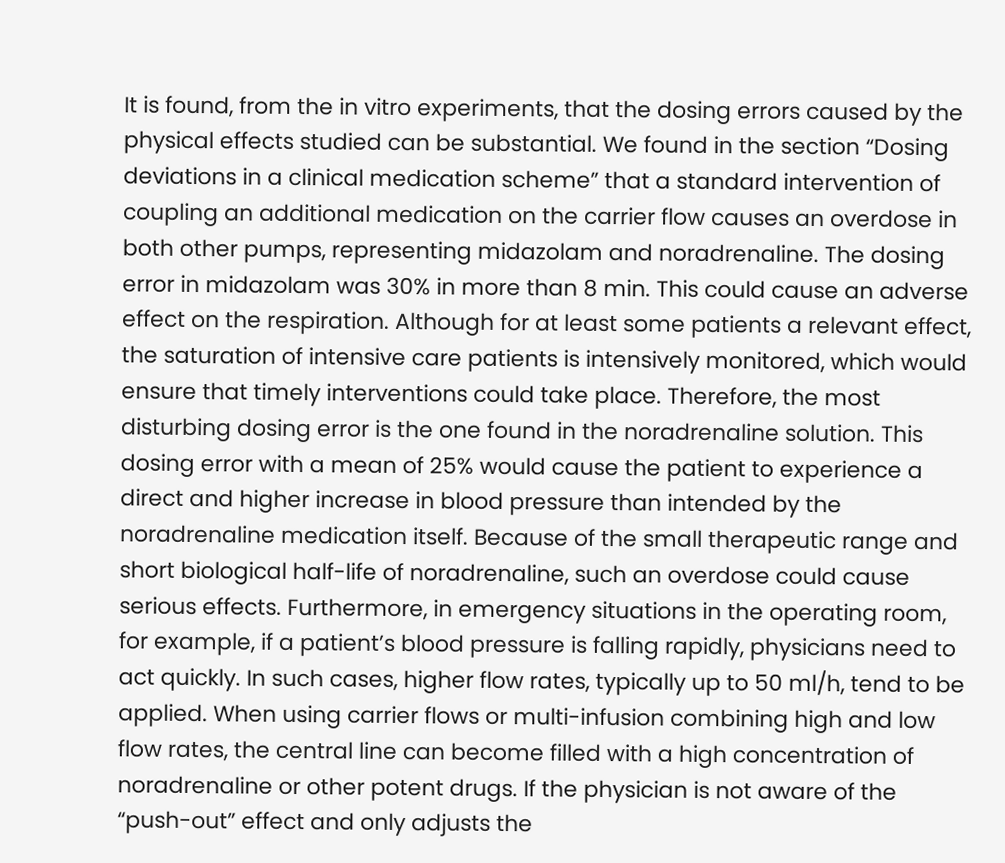It is found, from the in vitro experiments, that the dosing errors caused by the physical effects studied can be substantial. We found in the section “Dosing deviations in a clinical medication scheme” that a standard intervention of coupling an additional medication on the carrier flow causes an overdose in both other pumps, representing midazolam and noradrenaline. The dosing error in midazolam was 30% in more than 8 min. This could cause an adverse effect on the respiration. Although for at least some patients a relevant effect, the saturation of intensive care patients is intensively monitored, which would ensure that timely interventions could take place. Therefore, the most disturbing dosing error is the one found in the noradrenaline solution. This dosing error with a mean of 25% would cause the patient to experience a direct and higher increase in blood pressure than intended by the noradrenaline medication itself. Because of the small therapeutic range and short biological half-life of noradrenaline, such an overdose could cause serious effects. Furthermore, in emergency situations in the operating room, for example, if a patient’s blood pressure is falling rapidly, physicians need to act quickly. In such cases, higher flow rates, typically up to 50 ml/h, tend to be applied. When using carrier flows or multi-infusion combining high and low flow rates, the central line can become filled with a high concentration of noradrenaline or other potent drugs. If the physician is not aware of the “push-out” effect and only adjusts the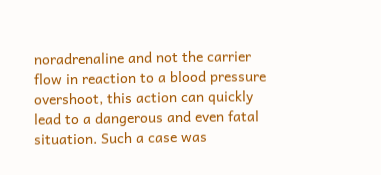noradrenaline and not the carrier flow in reaction to a blood pressure overshoot, this action can quickly lead to a dangerous and even fatal situation. Such a case was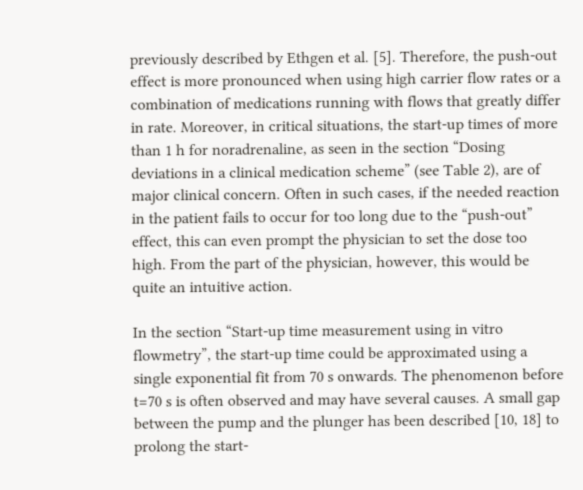previously described by Ethgen et al. [5]. Therefore, the push-out effect is more pronounced when using high carrier flow rates or a combination of medications running with flows that greatly differ in rate. Moreover, in critical situations, the start-up times of more than 1 h for noradrenaline, as seen in the section “Dosing deviations in a clinical medication scheme” (see Table 2), are of major clinical concern. Often in such cases, if the needed reaction in the patient fails to occur for too long due to the “push-out” effect, this can even prompt the physician to set the dose too high. From the part of the physician, however, this would be quite an intuitive action.

In the section “Start-up time measurement using in vitro flowmetry”, the start-up time could be approximated using a single exponential fit from 70 s onwards. The phenomenon before t=70 s is often observed and may have several causes. A small gap between the pump and the plunger has been described [10, 18] to prolong the start-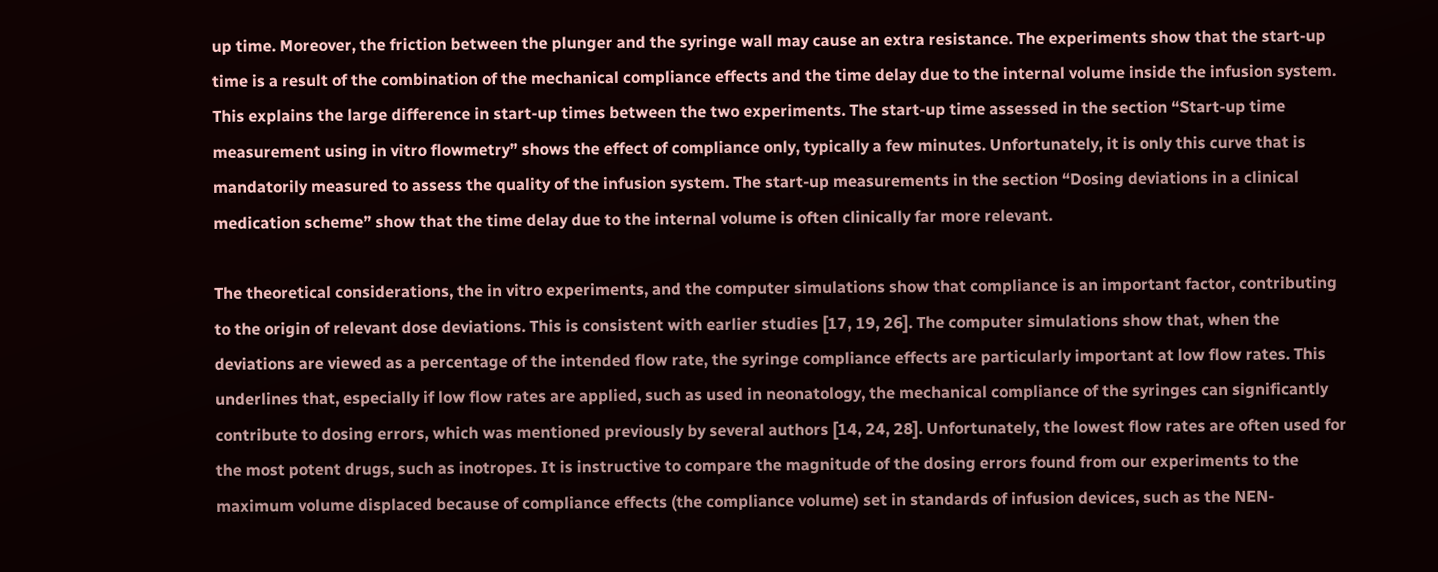up time. Moreover, the friction between the plunger and the syringe wall may cause an extra resistance. The experiments show that the start-up time is a result of the combination of the mechanical compliance effects and the time delay due to the internal volume inside the infusion system. This explains the large difference in start-up times between the two experiments. The start-up time assessed in the section “Start-up time measurement using in vitro flowmetry” shows the effect of compliance only, typically a few minutes. Unfortunately, it is only this curve that is mandatorily measured to assess the quality of the infusion system. The start-up measurements in the section “Dosing deviations in a clinical medication scheme” show that the time delay due to the internal volume is often clinically far more relevant.

The theoretical considerations, the in vitro experiments, and the computer simulations show that compliance is an important factor, contributing to the origin of relevant dose deviations. This is consistent with earlier studies [17, 19, 26]. The computer simulations show that, when the deviations are viewed as a percentage of the intended flow rate, the syringe compliance effects are particularly important at low flow rates. This underlines that, especially if low flow rates are applied, such as used in neonatology, the mechanical compliance of the syringes can significantly contribute to dosing errors, which was mentioned previously by several authors [14, 24, 28]. Unfortunately, the lowest flow rates are often used for the most potent drugs, such as inotropes. It is instructive to compare the magnitude of the dosing errors found from our experiments to the maximum volume displaced because of compliance effects (the compliance volume) set in standards of infusion devices, such as the NEN-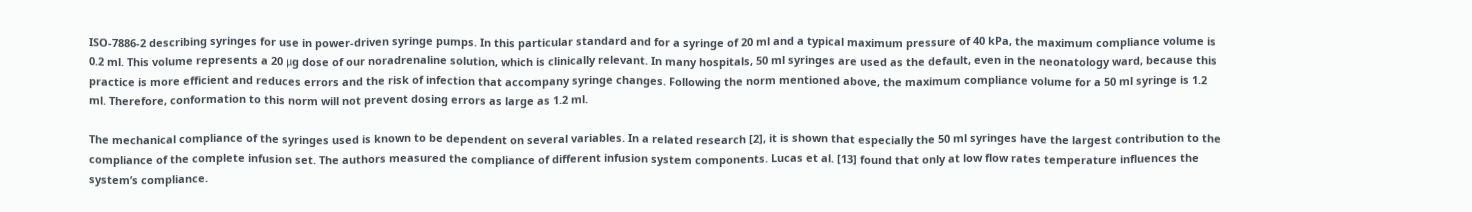ISO-7886-2 describing syringes for use in power-driven syringe pumps. In this particular standard and for a syringe of 20 ml and a typical maximum pressure of 40 kPa, the maximum compliance volume is 0.2 ml. This volume represents a 20 μg dose of our noradrenaline solution, which is clinically relevant. In many hospitals, 50 ml syringes are used as the default, even in the neonatology ward, because this practice is more efficient and reduces errors and the risk of infection that accompany syringe changes. Following the norm mentioned above, the maximum compliance volume for a 50 ml syringe is 1.2 ml. Therefore, conformation to this norm will not prevent dosing errors as large as 1.2 ml.

The mechanical compliance of the syringes used is known to be dependent on several variables. In a related research [2], it is shown that especially the 50 ml syringes have the largest contribution to the compliance of the complete infusion set. The authors measured the compliance of different infusion system components. Lucas et al. [13] found that only at low flow rates temperature influences the system’s compliance.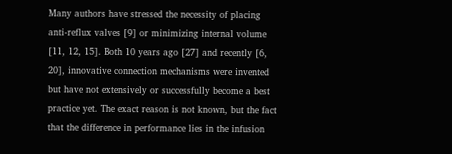Many authors have stressed the necessity of placing anti-reflux valves [9] or minimizing internal volume [11, 12, 15]. Both 10 years ago [27] and recently [6, 20], innovative connection mechanisms were invented but have not extensively or successfully become a best practice yet. The exact reason is not known, but the fact that the difference in performance lies in the infusion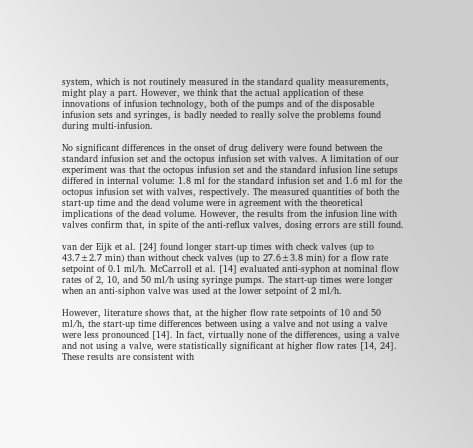system, which is not routinely measured in the standard quality measurements, might play a part. However, we think that the actual application of these innovations of infusion technology, both of the pumps and of the disposable infusion sets and syringes, is badly needed to really solve the problems found during multi-infusion.

No significant differences in the onset of drug delivery were found between the standard infusion set and the octopus infusion set with valves. A limitation of our experiment was that the octopus infusion set and the standard infusion line setups differed in internal volume: 1.8 ml for the standard infusion set and 1.6 ml for the octopus infusion set with valves, respectively. The measured quantities of both the start-up time and the dead volume were in agreement with the theoretical implications of the dead volume. However, the results from the infusion line with valves confirm that, in spite of the anti-reflux valves, dosing errors are still found.

van der Eijk et al. [24] found longer start-up times with check valves (up to 43.7±2.7 min) than without check valves (up to 27.6±3.8 min) for a flow rate setpoint of 0.1 ml/h. McCarroll et al. [14] evaluated anti-syphon at nominal flow rates of 2, 10, and 50 ml/h using syringe pumps. The start-up times were longer when an anti-siphon valve was used at the lower setpoint of 2 ml/h.

However, literature shows that, at the higher flow rate setpoints of 10 and 50 ml/h, the start-up time differences between using a valve and not using a valve were less pronounced [14]. In fact, virtually none of the differences, using a valve and not using a valve, were statistically significant at higher flow rates [14, 24]. These results are consistent with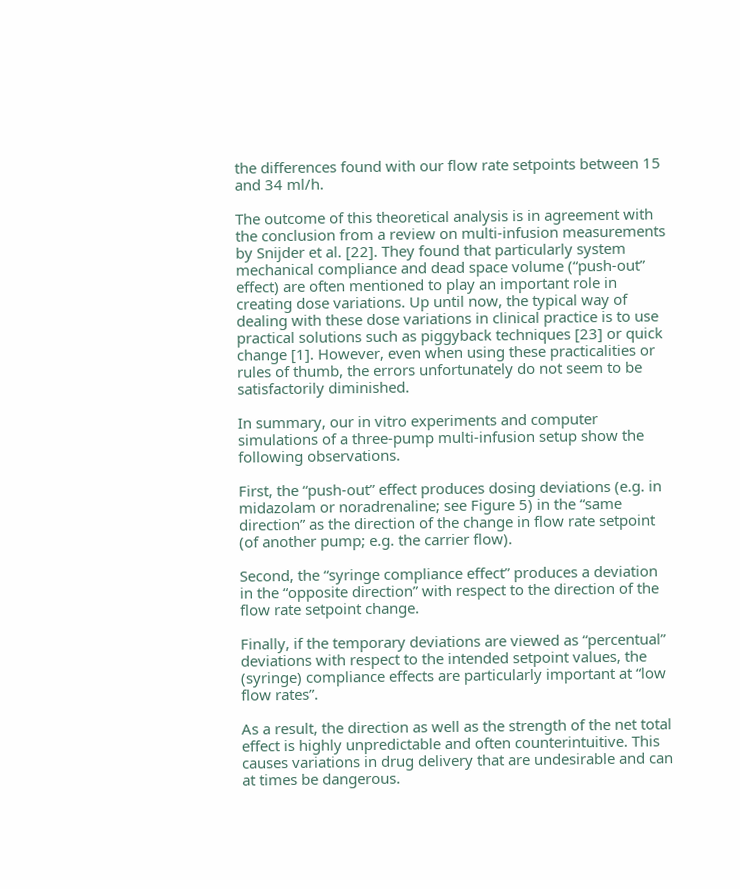the differences found with our flow rate setpoints between 15 and 34 ml/h.

The outcome of this theoretical analysis is in agreement with the conclusion from a review on multi-infusion measurements by Snijder et al. [22]. They found that particularly system mechanical compliance and dead space volume (“push-out” effect) are often mentioned to play an important role in creating dose variations. Up until now, the typical way of dealing with these dose variations in clinical practice is to use practical solutions such as piggyback techniques [23] or quick change [1]. However, even when using these practicalities or rules of thumb, the errors unfortunately do not seem to be satisfactorily diminished.

In summary, our in vitro experiments and computer simulations of a three-pump multi-infusion setup show the following observations.

First, the “push-out” effect produces dosing deviations (e.g. in midazolam or noradrenaline; see Figure 5) in the “same direction” as the direction of the change in flow rate setpoint (of another pump; e.g. the carrier flow).

Second, the “syringe compliance effect” produces a deviation in the “opposite direction” with respect to the direction of the flow rate setpoint change.

Finally, if the temporary deviations are viewed as “percentual” deviations with respect to the intended setpoint values, the (syringe) compliance effects are particularly important at “low flow rates”.

As a result, the direction as well as the strength of the net total effect is highly unpredictable and often counterintuitive. This causes variations in drug delivery that are undesirable and can at times be dangerous.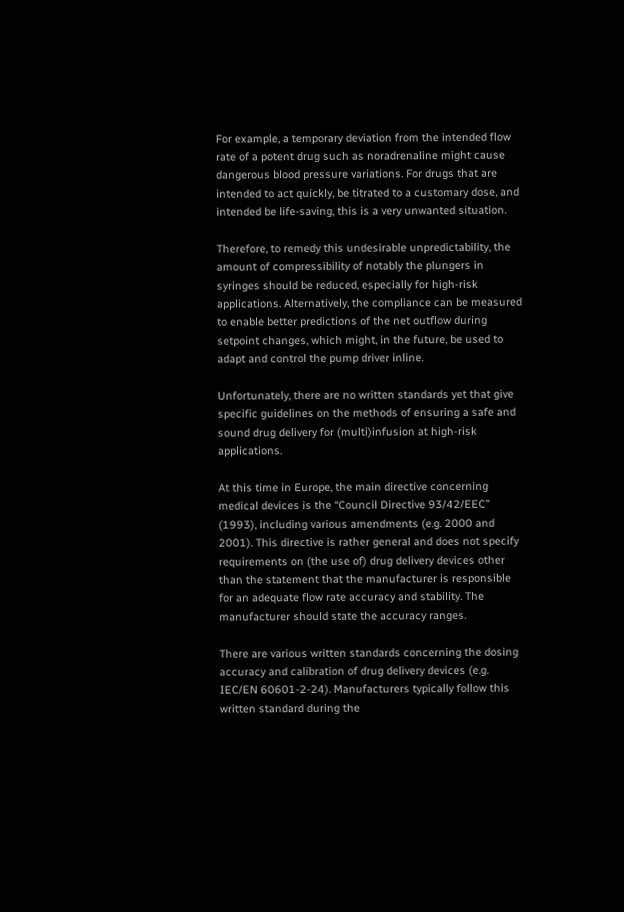For example, a temporary deviation from the intended flow rate of a potent drug such as noradrenaline might cause dangerous blood pressure variations. For drugs that are intended to act quickly, be titrated to a customary dose, and intended be life-saving, this is a very unwanted situation.

Therefore, to remedy this undesirable unpredictability, the amount of compressibility of notably the plungers in syringes should be reduced, especially for high-risk applications. Alternatively, the compliance can be measured to enable better predictions of the net outflow during setpoint changes, which might, in the future, be used to adapt and control the pump driver inline.

Unfortunately, there are no written standards yet that give specific guidelines on the methods of ensuring a safe and sound drug delivery for (multi)infusion at high-risk applications.

At this time in Europe, the main directive concerning medical devices is the “Council Directive 93/42/EEC” (1993), including various amendments (e.g. 2000 and 2001). This directive is rather general and does not specify requirements on (the use of) drug delivery devices other than the statement that the manufacturer is responsible for an adequate flow rate accuracy and stability. The manufacturer should state the accuracy ranges.

There are various written standards concerning the dosing accuracy and calibration of drug delivery devices (e.g. IEC/EN 60601-2-24). Manufacturers typically follow this written standard during the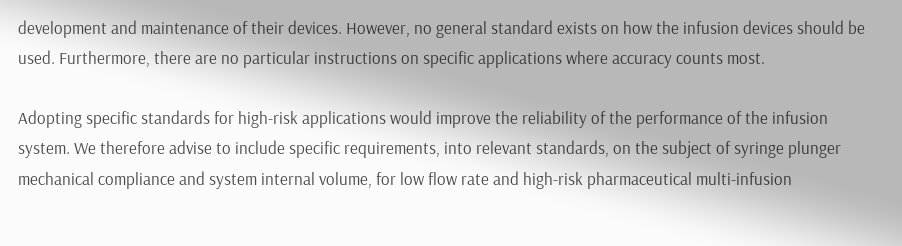development and maintenance of their devices. However, no general standard exists on how the infusion devices should be used. Furthermore, there are no particular instructions on specific applications where accuracy counts most.

Adopting specific standards for high-risk applications would improve the reliability of the performance of the infusion system. We therefore advise to include specific requirements, into relevant standards, on the subject of syringe plunger mechanical compliance and system internal volume, for low flow rate and high-risk pharmaceutical multi-infusion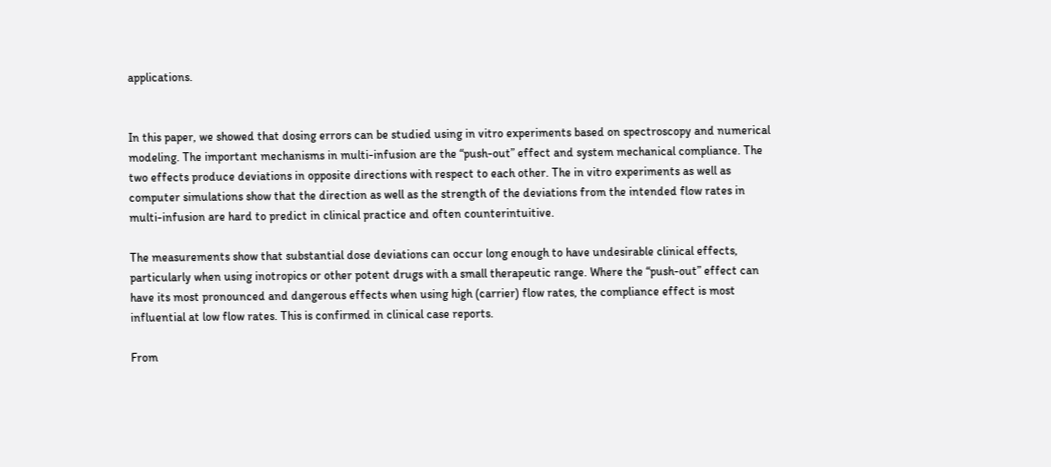applications.


In this paper, we showed that dosing errors can be studied using in vitro experiments based on spectroscopy and numerical modeling. The important mechanisms in multi-infusion are the “push-out” effect and system mechanical compliance. The two effects produce deviations in opposite directions with respect to each other. The in vitro experiments as well as computer simulations show that the direction as well as the strength of the deviations from the intended flow rates in multi-infusion are hard to predict in clinical practice and often counterintuitive.

The measurements show that substantial dose deviations can occur long enough to have undesirable clinical effects, particularly when using inotropics or other potent drugs with a small therapeutic range. Where the “push-out” effect can have its most pronounced and dangerous effects when using high (carrier) flow rates, the compliance effect is most influential at low flow rates. This is confirmed in clinical case reports.

From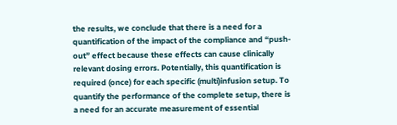the results, we conclude that there is a need for a quantification of the impact of the compliance and “push-out” effect because these effects can cause clinically relevant dosing errors. Potentially, this quantification is required (once) for each specific (multi)infusion setup. To quantify the performance of the complete setup, there is a need for an accurate measurement of essential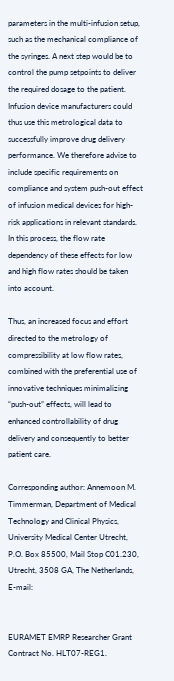parameters in the multi-infusion setup, such as the mechanical compliance of the syringes. A next step would be to control the pump setpoints to deliver the required dosage to the patient. Infusion device manufacturers could thus use this metrological data to successfully improve drug delivery performance. We therefore advise to include specific requirements on compliance and system push-out effect of infusion medical devices for high-risk applications in relevant standards. In this process, the flow rate dependency of these effects for low and high flow rates should be taken into account.

Thus, an increased focus and effort directed to the metrology of compressibility at low flow rates, combined with the preferential use of innovative techniques minimalizing “push-out” effects, will lead to enhanced controllability of drug delivery and consequently to better patient care.

Corresponding author: Annemoon M. Timmerman, Department of Medical Technology and Clinical Physics, University Medical Center Utrecht, P.O. Box 85500, Mail Stop C01.230, Utrecht, 3508 GA, The Netherlands, E-mail:


EURAMET EMRP Researcher Grant Contract No. HLT07-REG1.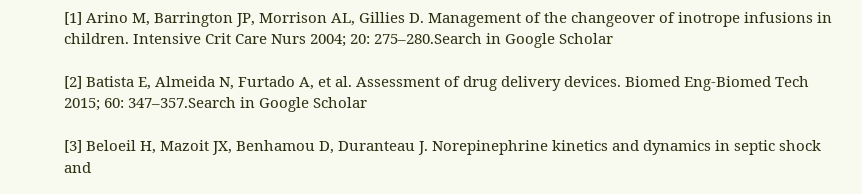[1] Arino M, Barrington JP, Morrison AL, Gillies D. Management of the changeover of inotrope infusions in children. Intensive Crit Care Nurs 2004; 20: 275–280.Search in Google Scholar

[2] Batista E, Almeida N, Furtado A, et al. Assessment of drug delivery devices. Biomed Eng-Biomed Tech 2015; 60: 347–357.Search in Google Scholar

[3] Beloeil H, Mazoit JX, Benhamou D, Duranteau J. Norepinephrine kinetics and dynamics in septic shock and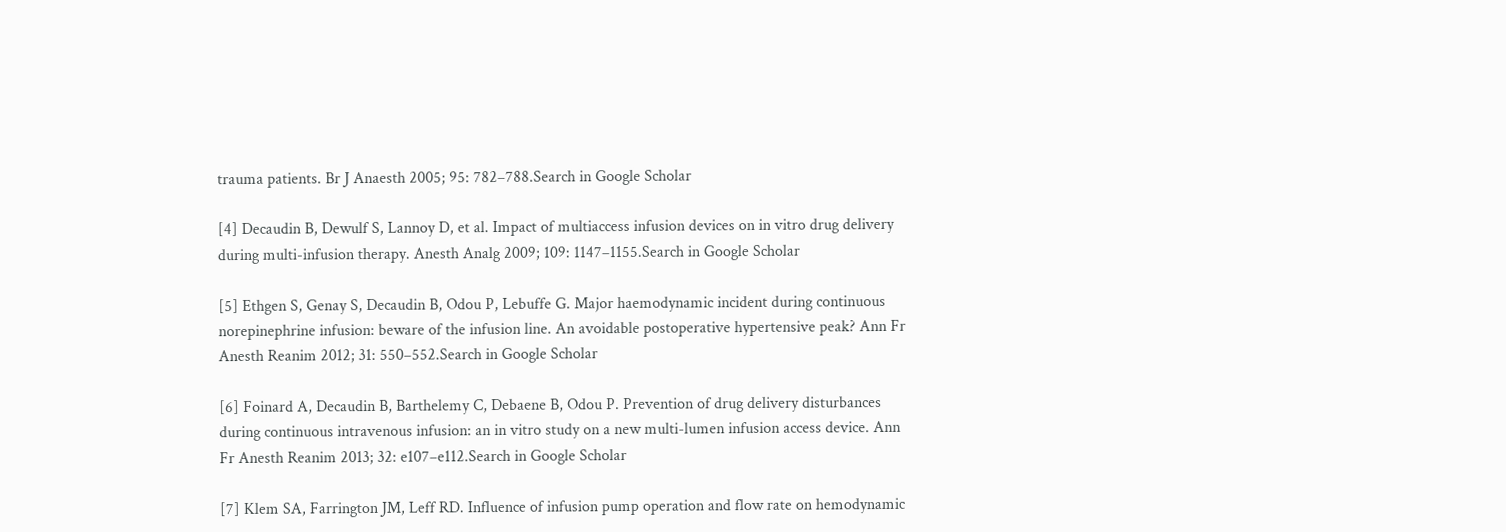trauma patients. Br J Anaesth 2005; 95: 782–788.Search in Google Scholar

[4] Decaudin B, Dewulf S, Lannoy D, et al. Impact of multiaccess infusion devices on in vitro drug delivery during multi-infusion therapy. Anesth Analg 2009; 109: 1147–1155.Search in Google Scholar

[5] Ethgen S, Genay S, Decaudin B, Odou P, Lebuffe G. Major haemodynamic incident during continuous norepinephrine infusion: beware of the infusion line. An avoidable postoperative hypertensive peak? Ann Fr Anesth Reanim 2012; 31: 550–552.Search in Google Scholar

[6] Foinard A, Decaudin B, Barthelemy C, Debaene B, Odou P. Prevention of drug delivery disturbances during continuous intravenous infusion: an in vitro study on a new multi-lumen infusion access device. Ann Fr Anesth Reanim 2013; 32: e107–e112.Search in Google Scholar

[7] Klem SA, Farrington JM, Leff RD. Influence of infusion pump operation and flow rate on hemodynamic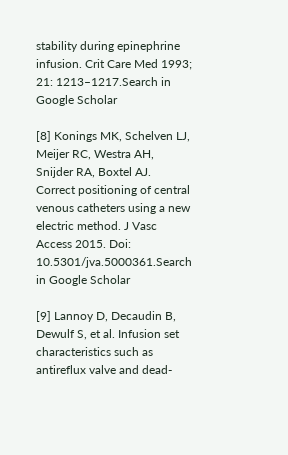stability during epinephrine infusion. Crit Care Med 1993; 21: 1213–1217.Search in Google Scholar

[8] Konings MK, Schelven LJ, Meijer RC, Westra AH, Snijder RA, Boxtel AJ. Correct positioning of central venous catheters using a new electric method. J Vasc Access 2015. Doi: 10.5301/jva.5000361.Search in Google Scholar

[9] Lannoy D, Decaudin B, Dewulf S, et al. Infusion set characteristics such as antireflux valve and dead-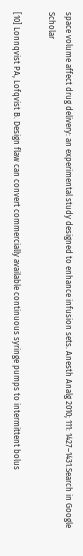space volume affect drug delivery: an experimental study designed to enhance infusion sets. Anesth Analg 2010; 111: 1427–1431.Search in Google Scholar

[10] Lonnqvist PA, Lofqvist B. Design flaw can convert commercially available continuous syringe pumps to intermittent bolus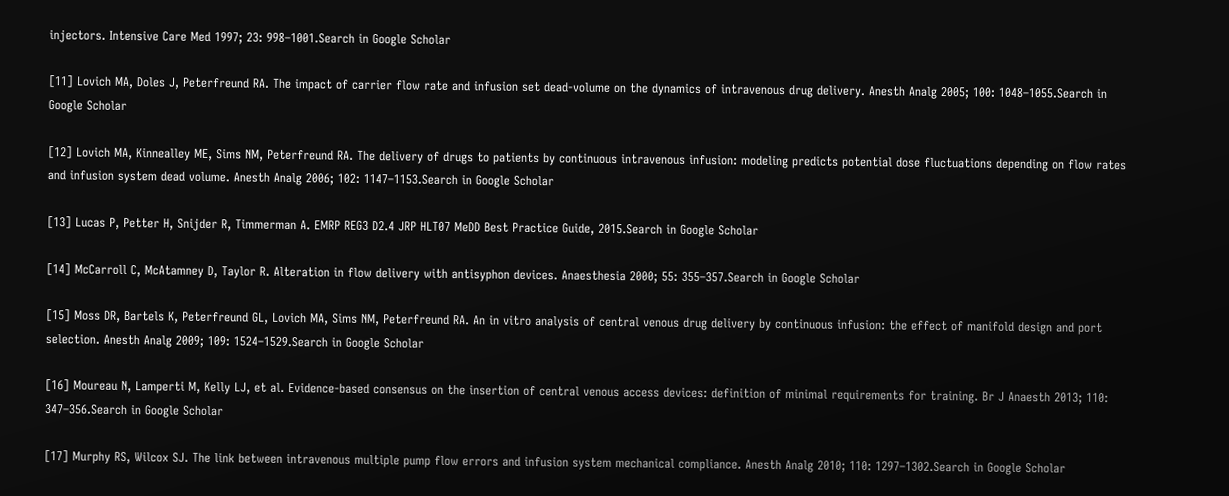injectors. Intensive Care Med 1997; 23: 998–1001.Search in Google Scholar

[11] Lovich MA, Doles J, Peterfreund RA. The impact of carrier flow rate and infusion set dead-volume on the dynamics of intravenous drug delivery. Anesth Analg 2005; 100: 1048–1055.Search in Google Scholar

[12] Lovich MA, Kinnealley ME, Sims NM, Peterfreund RA. The delivery of drugs to patients by continuous intravenous infusion: modeling predicts potential dose fluctuations depending on flow rates and infusion system dead volume. Anesth Analg 2006; 102: 1147–1153.Search in Google Scholar

[13] Lucas P, Petter H, Snijder R, Timmerman A. EMRP REG3 D2.4 JRP HLT07 MeDD Best Practice Guide, 2015.Search in Google Scholar

[14] McCarroll C, McAtamney D, Taylor R. Alteration in flow delivery with antisyphon devices. Anaesthesia 2000; 55: 355–357.Search in Google Scholar

[15] Moss DR, Bartels K, Peterfreund GL, Lovich MA, Sims NM, Peterfreund RA. An in vitro analysis of central venous drug delivery by continuous infusion: the effect of manifold design and port selection. Anesth Analg 2009; 109: 1524–1529.Search in Google Scholar

[16] Moureau N, Lamperti M, Kelly LJ, et al. Evidence-based consensus on the insertion of central venous access devices: definition of minimal requirements for training. Br J Anaesth 2013; 110: 347–356.Search in Google Scholar

[17] Murphy RS, Wilcox SJ. The link between intravenous multiple pump flow errors and infusion system mechanical compliance. Anesth Analg 2010; 110: 1297–1302.Search in Google Scholar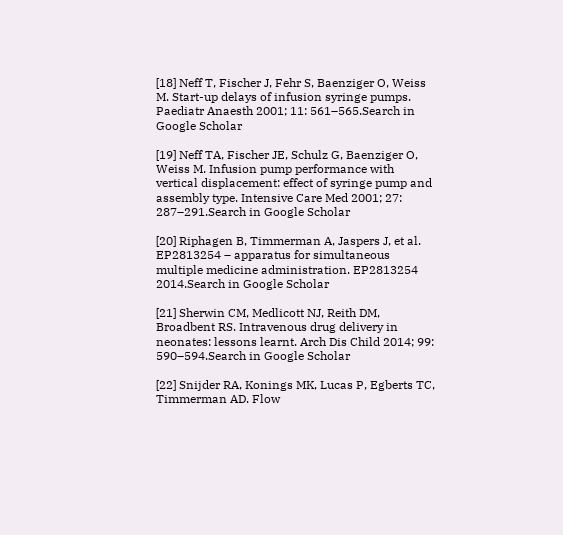[18] Neff T, Fischer J, Fehr S, Baenziger O, Weiss M. Start-up delays of infusion syringe pumps. Paediatr Anaesth 2001; 11: 561–565.Search in Google Scholar

[19] Neff TA, Fischer JE, Schulz G, Baenziger O, Weiss M. Infusion pump performance with vertical displacement: effect of syringe pump and assembly type. Intensive Care Med 2001; 27: 287–291.Search in Google Scholar

[20] Riphagen B, Timmerman A, Jaspers J, et al. EP2813254 – apparatus for simultaneous multiple medicine administration. EP2813254 2014.Search in Google Scholar

[21] Sherwin CM, Medlicott NJ, Reith DM, Broadbent RS. Intravenous drug delivery in neonates: lessons learnt. Arch Dis Child 2014; 99: 590–594.Search in Google Scholar

[22] Snijder RA, Konings MK, Lucas P, Egberts TC, Timmerman AD. Flow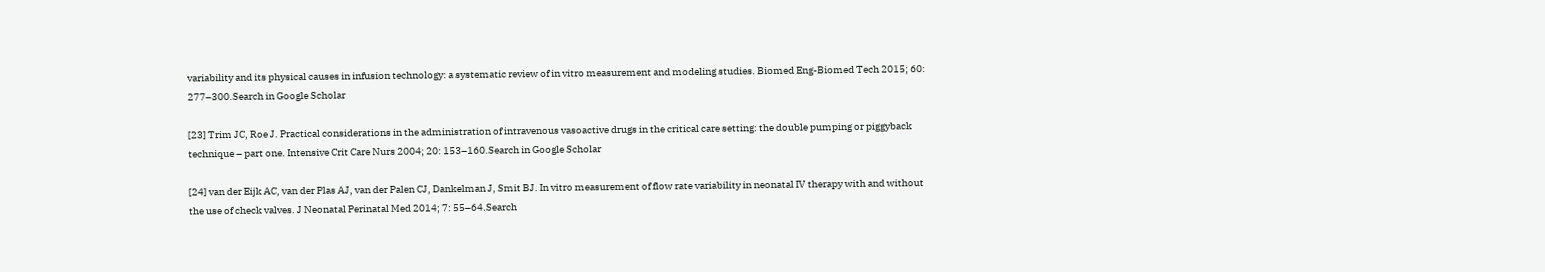variability and its physical causes in infusion technology: a systematic review of in vitro measurement and modeling studies. Biomed Eng-Biomed Tech 2015; 60: 277–300.Search in Google Scholar

[23] Trim JC, Roe J. Practical considerations in the administration of intravenous vasoactive drugs in the critical care setting: the double pumping or piggyback technique – part one. Intensive Crit Care Nurs 2004; 20: 153–160.Search in Google Scholar

[24] van der Eijk AC, van der Plas AJ, van der Palen CJ, Dankelman J, Smit BJ. In vitro measurement of flow rate variability in neonatal IV therapy with and without the use of check valves. J Neonatal Perinatal Med 2014; 7: 55–64.Search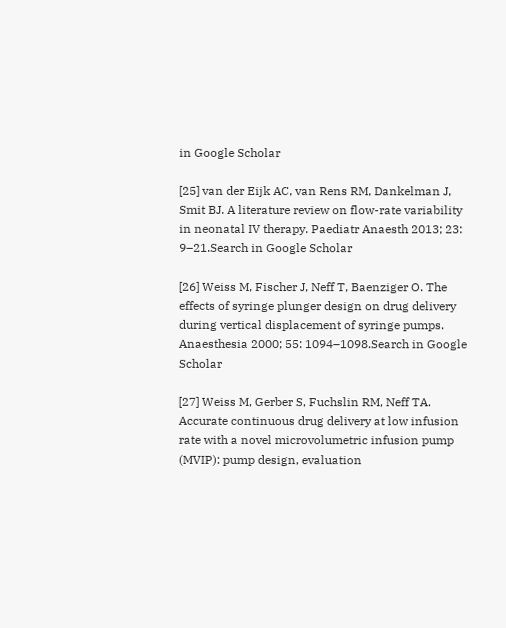in Google Scholar

[25] van der Eijk AC, van Rens RM, Dankelman J, Smit BJ. A literature review on flow-rate variability in neonatal IV therapy. Paediatr Anaesth 2013; 23: 9–21.Search in Google Scholar

[26] Weiss M, Fischer J, Neff T, Baenziger O. The effects of syringe plunger design on drug delivery during vertical displacement of syringe pumps. Anaesthesia 2000; 55: 1094–1098.Search in Google Scholar

[27] Weiss M, Gerber S, Fuchslin RM, Neff TA. Accurate continuous drug delivery at low infusion rate with a novel microvolumetric infusion pump (MVIP): pump design, evaluation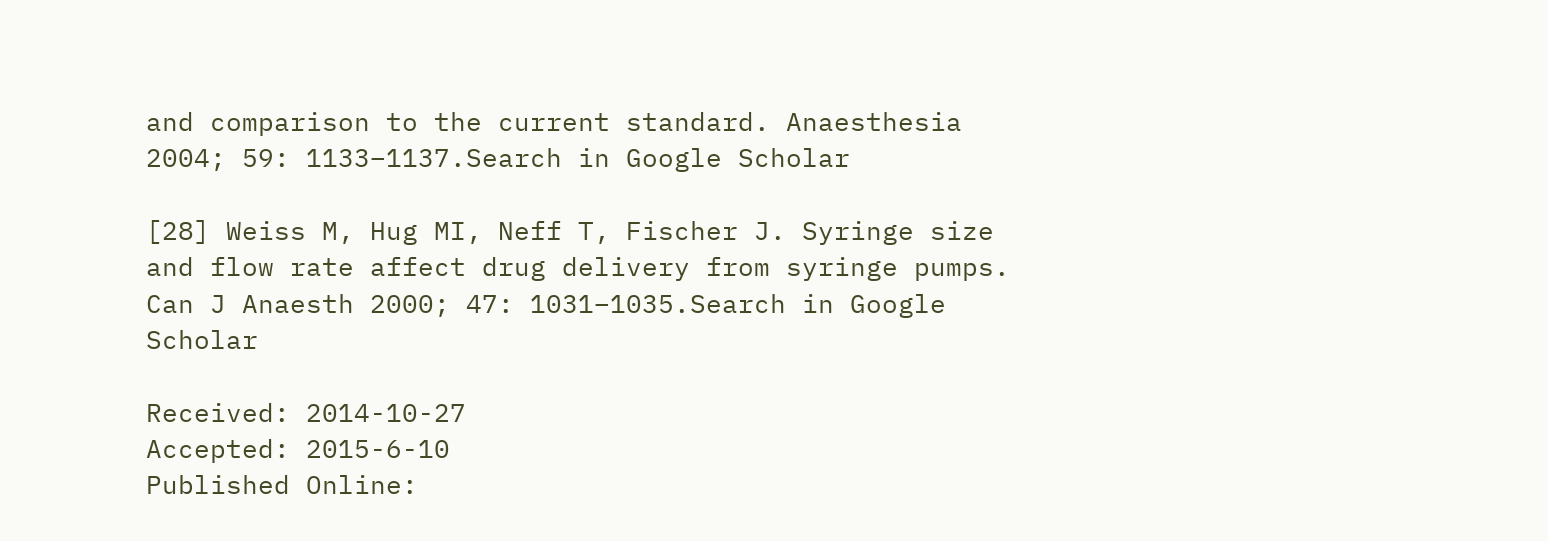and comparison to the current standard. Anaesthesia 2004; 59: 1133–1137.Search in Google Scholar

[28] Weiss M, Hug MI, Neff T, Fischer J. Syringe size and flow rate affect drug delivery from syringe pumps. Can J Anaesth 2000; 47: 1031–1035.Search in Google Scholar

Received: 2014-10-27
Accepted: 2015-6-10
Published Online: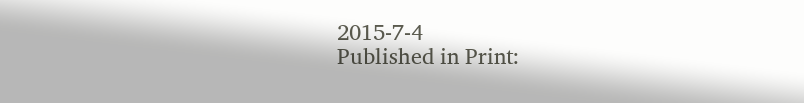2015-7-4
Published in Print: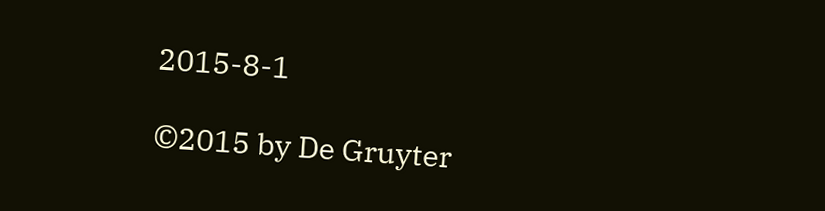2015-8-1

©2015 by De Gruyter